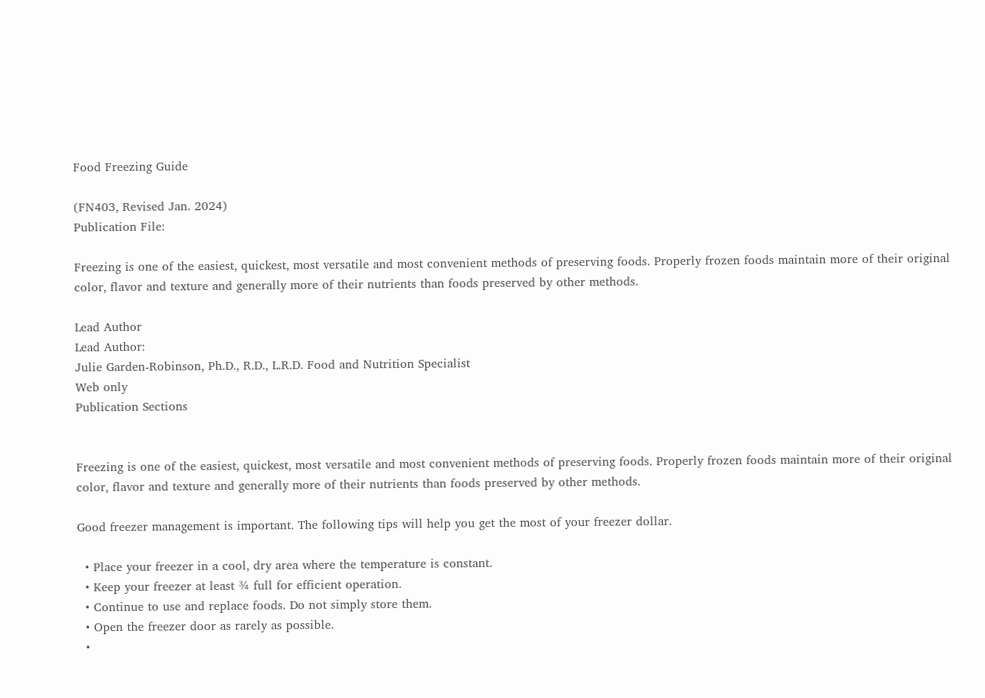Food Freezing Guide

(FN403, Revised Jan. 2024)
Publication File:

Freezing is one of the easiest, quickest, most versatile and most convenient methods of preserving foods. Properly frozen foods maintain more of their original color, flavor and texture and generally more of their nutrients than foods preserved by other methods.

Lead Author
Lead Author:
Julie Garden-Robinson, Ph.D., R.D., L.R.D. Food and Nutrition Specialist
Web only
Publication Sections


Freezing is one of the easiest, quickest, most versatile and most convenient methods of preserving foods. Properly frozen foods maintain more of their original color, flavor and texture and generally more of their nutrients than foods preserved by other methods.

Good freezer management is important. The following tips will help you get the most of your freezer dollar.

  • Place your freezer in a cool, dry area where the temperature is constant.
  • Keep your freezer at least ¾ full for efficient operation.
  • Continue to use and replace foods. Do not simply store them.
  • Open the freezer door as rarely as possible.
  •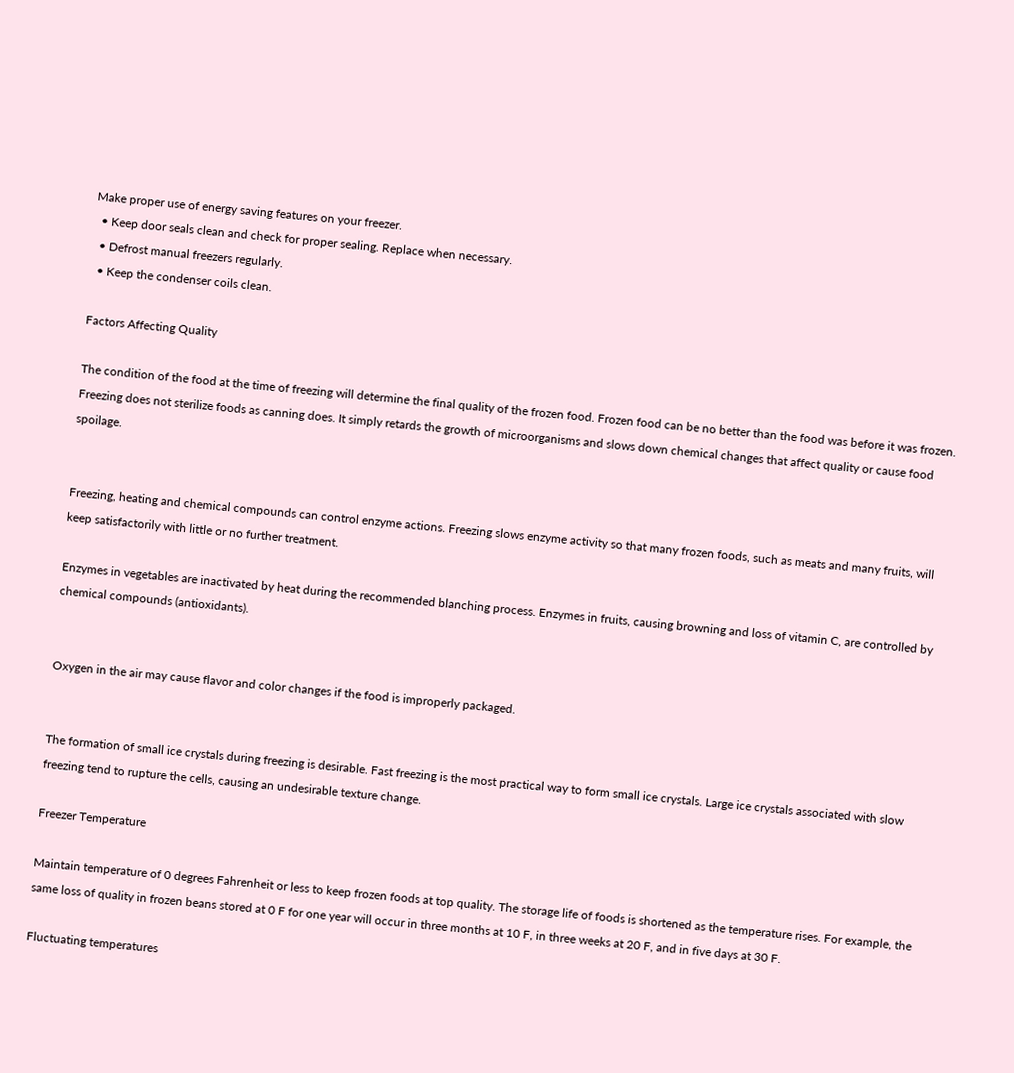Make proper use of energy saving features on your freezer.
  • Keep door seals clean and check for proper sealing. Replace when necessary.
  • Defrost manual freezers regularly.
  • Keep the condenser coils clean.

Factors Affecting Quality

The condition of the food at the time of freezing will determine the final quality of the frozen food. Frozen food can be no better than the food was before it was frozen. Freezing does not sterilize foods as canning does. It simply retards the growth of microorganisms and slows down chemical changes that affect quality or cause food spoilage.


Freezing, heating and chemical compounds can control enzyme actions. Freezing slows enzyme activity so that many frozen foods, such as meats and many fruits, will keep satisfactorily with little or no further treatment.

Enzymes in vegetables are inactivated by heat during the recommended blanching process. Enzymes in fruits, causing browning and loss of vitamin C, are controlled by chemical compounds (antioxidants).


Oxygen in the air may cause flavor and color changes if the food is improperly packaged.


The formation of small ice crystals during freezing is desirable. Fast freezing is the most practical way to form small ice crystals. Large ice crystals associated with slow freezing tend to rupture the cells, causing an undesirable texture change.

Freezer Temperature

Maintain temperature of 0 degrees Fahrenheit or less to keep frozen foods at top quality. The storage life of foods is shortened as the temperature rises. For example, the same loss of quality in frozen beans stored at 0 F for one year will occur in three months at 10 F, in three weeks at 20 F, and in five days at 30 F.

Fluctuating temperatures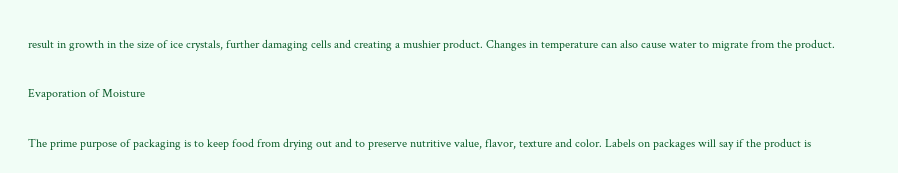result in growth in the size of ice crystals, further damaging cells and creating a mushier product. Changes in temperature can also cause water to migrate from the product.

Evaporation of Moisture

The prime purpose of packaging is to keep food from drying out and to preserve nutritive value, flavor, texture and color. Labels on packages will say if the product is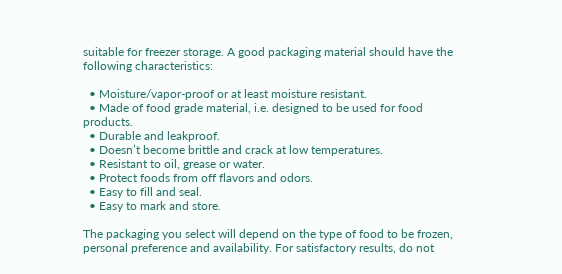suitable for freezer storage. A good packaging material should have the following characteristics:

  • Moisture/vapor-proof or at least moisture resistant.
  • Made of food grade material, i.e. designed to be used for food products.
  • Durable and leakproof.
  • Doesn’t become brittle and crack at low temperatures.
  • Resistant to oil, grease or water.
  • Protect foods from off flavors and odors.
  • Easy to fill and seal.
  • Easy to mark and store.

The packaging you select will depend on the type of food to be frozen, personal preference and availability. For satisfactory results, do not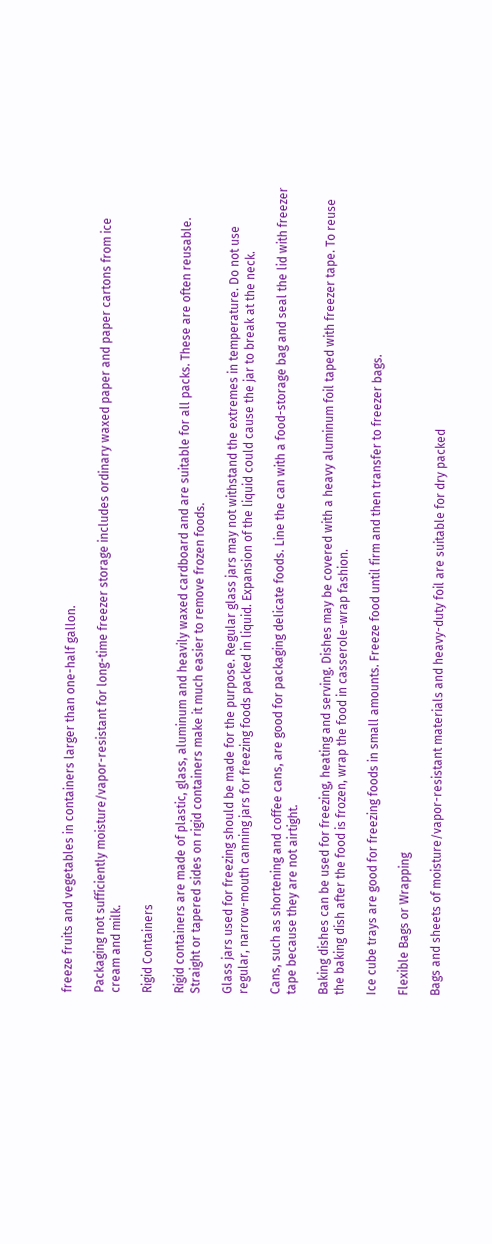freeze fruits and vegetables in containers larger than one-half gallon.

Packaging not sufficiently moisture/vapor-resistant for long-time freezer storage includes ordinary waxed paper and paper cartons from ice cream and milk.

Rigid Containers

Rigid containers are made of plastic, glass, aluminum and heavily waxed cardboard and are suitable for all packs. These are often reusable. Straight or tapered sides on rigid containers make it much easier to remove frozen foods.

Glass jars used for freezing should be made for the purpose. Regular glass jars may not withstand the extremes in temperature. Do not use regular, narrow-mouth canning jars for freezing foods packed in liquid. Expansion of the liquid could cause the jar to break at the neck.

Cans, such as shortening and coffee cans, are good for packaging delicate foods. Line the can with a food-storage bag and seal the lid with freezer tape because they are not airtight.

Baking dishes can be used for freezing, heating and serving. Dishes may be covered with a heavy aluminum foil taped with freezer tape. To reuse the baking dish after the food is frozen, wrap the food in casserole-wrap fashion.

Ice cube trays are good for freezing foods in small amounts. Freeze food until firm and then transfer to freezer bags.

Flexible Bags or Wrapping

Bags and sheets of moisture/vapor-resistant materials and heavy-duty foil are suitable for dry packed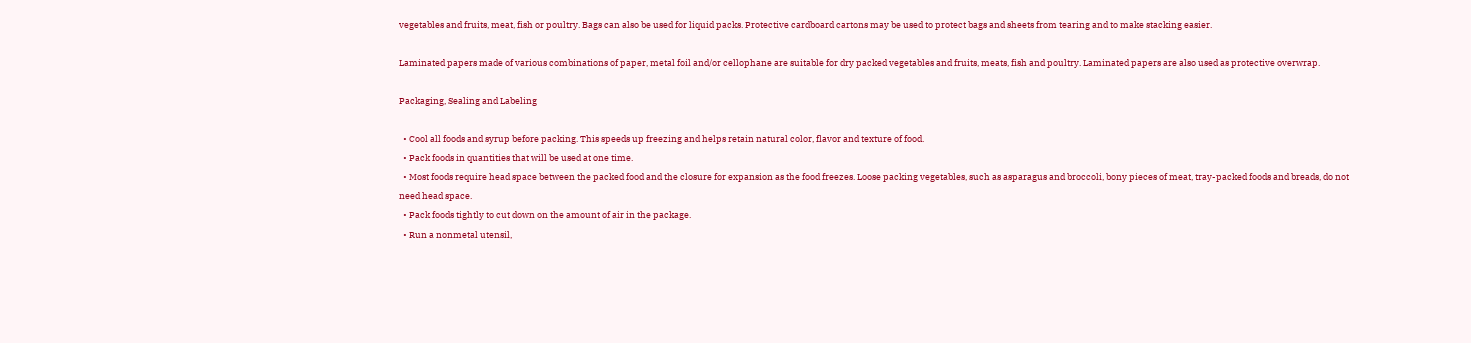vegetables and fruits, meat, fish or poultry. Bags can also be used for liquid packs. Protective cardboard cartons may be used to protect bags and sheets from tearing and to make stacking easier.

Laminated papers made of various combinations of paper, metal foil and/or cellophane are suitable for dry packed vegetables and fruits, meats, fish and poultry. Laminated papers are also used as protective overwrap.

Packaging, Sealing and Labeling

  • Cool all foods and syrup before packing. This speeds up freezing and helps retain natural color, flavor and texture of food.
  • Pack foods in quantities that will be used at one time.
  • Most foods require head space between the packed food and the closure for expansion as the food freezes. Loose packing vegetables, such as asparagus and broccoli, bony pieces of meat, tray-packed foods and breads, do not need head space.
  • Pack foods tightly to cut down on the amount of air in the package.
  • Run a nonmetal utensil,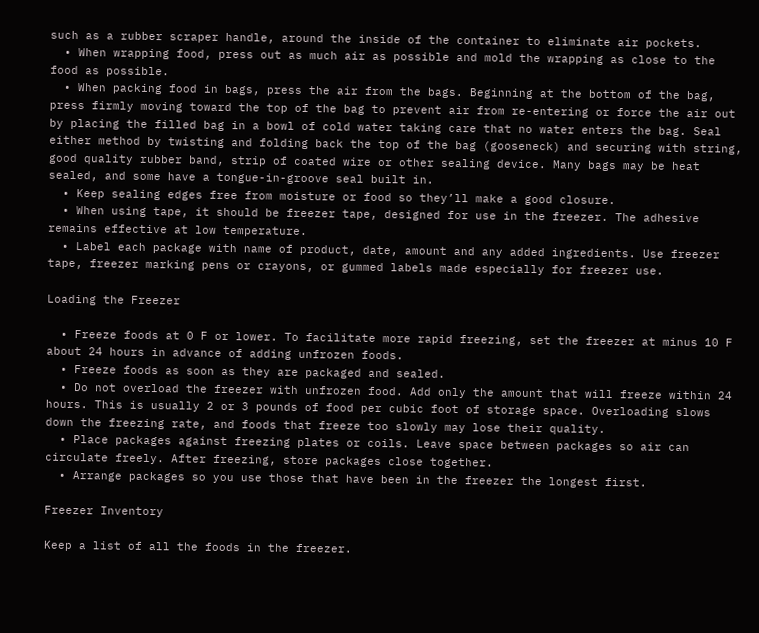such as a rubber scraper handle, around the inside of the container to eliminate air pockets.
  • When wrapping food, press out as much air as possible and mold the wrapping as close to the food as possible.
  • When packing food in bags, press the air from the bags. Beginning at the bottom of the bag, press firmly moving toward the top of the bag to prevent air from re-entering or force the air out by placing the filled bag in a bowl of cold water taking care that no water enters the bag. Seal either method by twisting and folding back the top of the bag (gooseneck) and securing with string, good quality rubber band, strip of coated wire or other sealing device. Many bags may be heat sealed, and some have a tongue-in-groove seal built in.
  • Keep sealing edges free from moisture or food so they’ll make a good closure.
  • When using tape, it should be freezer tape, designed for use in the freezer. The adhesive remains effective at low temperature.
  • Label each package with name of product, date, amount and any added ingredients. Use freezer tape, freezer marking pens or crayons, or gummed labels made especially for freezer use.

Loading the Freezer

  • Freeze foods at 0 F or lower. To facilitate more rapid freezing, set the freezer at minus 10 F about 24 hours in advance of adding unfrozen foods.
  • Freeze foods as soon as they are packaged and sealed.
  • Do not overload the freezer with unfrozen food. Add only the amount that will freeze within 24 hours. This is usually 2 or 3 pounds of food per cubic foot of storage space. Overloading slows down the freezing rate, and foods that freeze too slowly may lose their quality.
  • Place packages against freezing plates or coils. Leave space between packages so air can circulate freely. After freezing, store packages close together.
  • Arrange packages so you use those that have been in the freezer the longest first.

Freezer Inventory

Keep a list of all the foods in the freezer.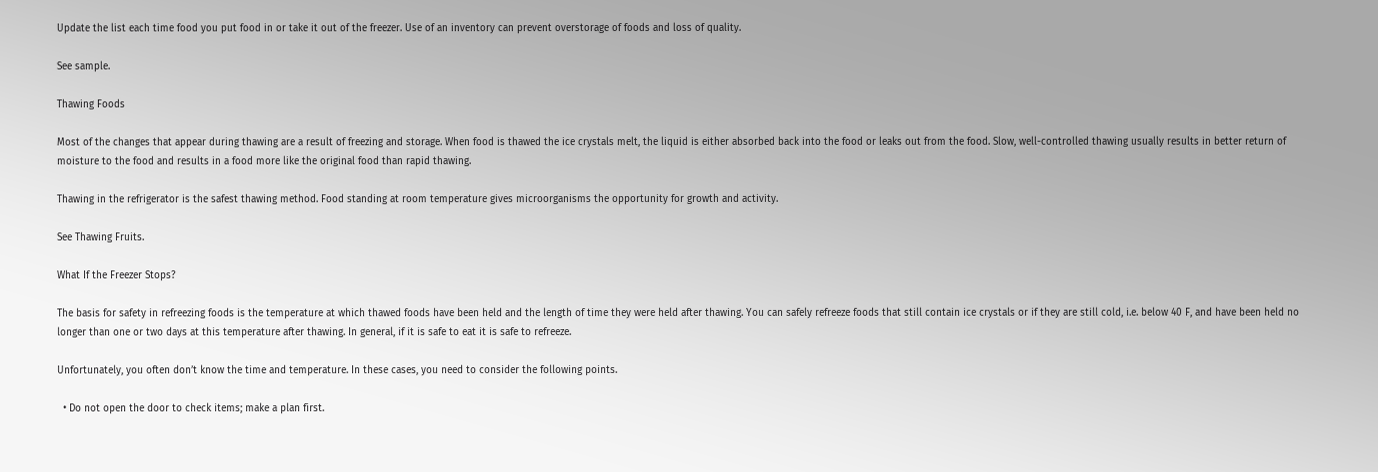Update the list each time food you put food in or take it out of the freezer. Use of an inventory can prevent overstorage of foods and loss of quality.

See sample.

Thawing Foods

Most of the changes that appear during thawing are a result of freezing and storage. When food is thawed the ice crystals melt, the liquid is either absorbed back into the food or leaks out from the food. Slow, well-controlled thawing usually results in better return of moisture to the food and results in a food more like the original food than rapid thawing.

Thawing in the refrigerator is the safest thawing method. Food standing at room temperature gives microorganisms the opportunity for growth and activity.

See Thawing Fruits.

What If the Freezer Stops?

The basis for safety in refreezing foods is the temperature at which thawed foods have been held and the length of time they were held after thawing. You can safely refreeze foods that still contain ice crystals or if they are still cold, i.e. below 40 F, and have been held no longer than one or two days at this temperature after thawing. In general, if it is safe to eat it is safe to refreeze.

Unfortunately, you often don’t know the time and temperature. In these cases, you need to consider the following points.

  • Do not open the door to check items; make a plan first.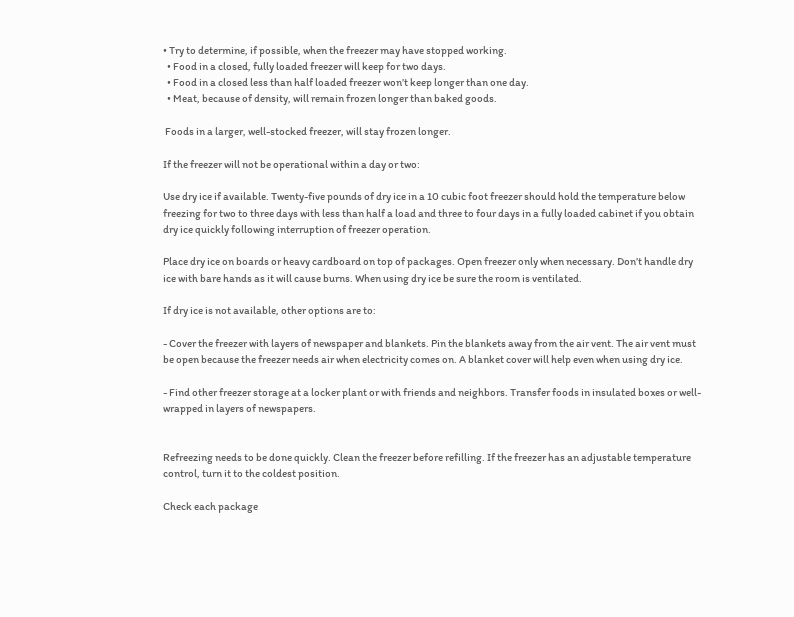• Try to determine, if possible, when the freezer may have stopped working.
  • Food in a closed, fully loaded freezer will keep for two days.
  • Food in a closed less than half loaded freezer won’t keep longer than one day.
  • Meat, because of density, will remain frozen longer than baked goods.

 Foods in a larger, well-stocked freezer, will stay frozen longer.

If the freezer will not be operational within a day or two:

Use dry ice if available. Twenty-five pounds of dry ice in a 10 cubic foot freezer should hold the temperature below freezing for two to three days with less than half a load and three to four days in a fully loaded cabinet if you obtain dry ice quickly following interruption of freezer operation.

Place dry ice on boards or heavy cardboard on top of packages. Open freezer only when necessary. Don’t handle dry ice with bare hands as it will cause burns. When using dry ice be sure the room is ventilated.

If dry ice is not available, other options are to:

- Cover the freezer with layers of newspaper and blankets. Pin the blankets away from the air vent. The air vent must be open because the freezer needs air when electricity comes on. A blanket cover will help even when using dry ice.

- Find other freezer storage at a locker plant or with friends and neighbors. Transfer foods in insulated boxes or well-wrapped in layers of newspapers.


Refreezing needs to be done quickly. Clean the freezer before refilling. If the freezer has an adjustable temperature control, turn it to the coldest position.

Check each package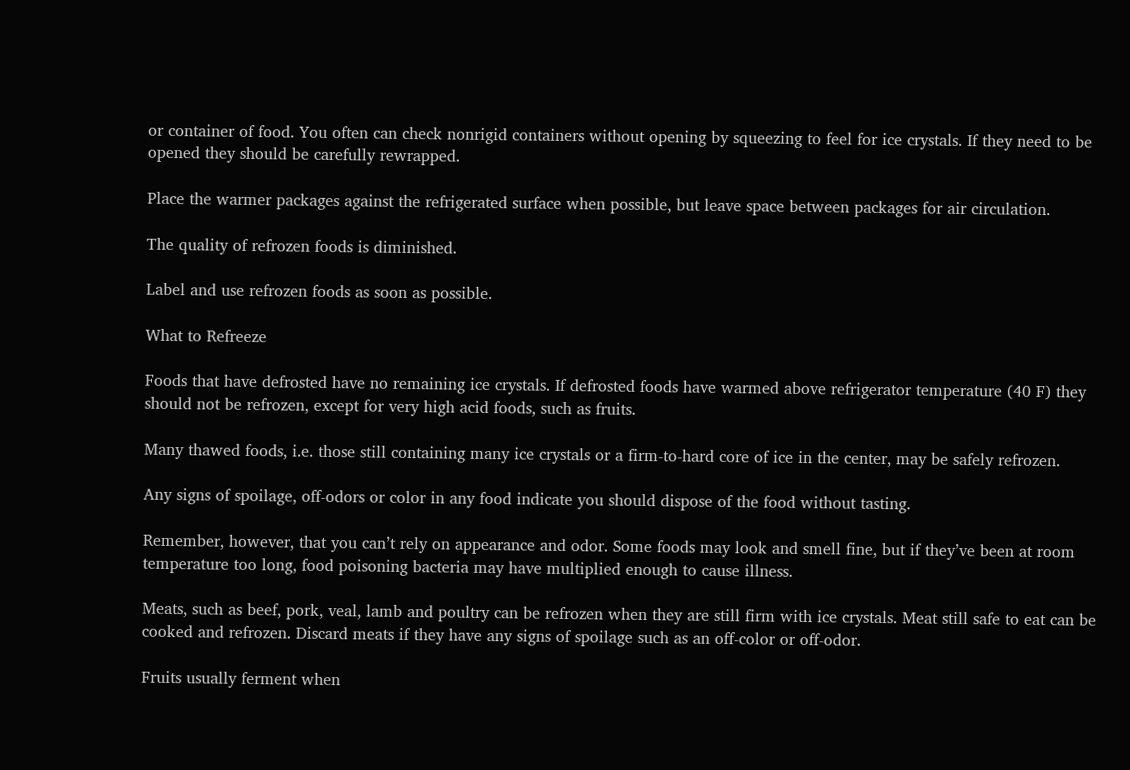or container of food. You often can check nonrigid containers without opening by squeezing to feel for ice crystals. If they need to be opened they should be carefully rewrapped.

Place the warmer packages against the refrigerated surface when possible, but leave space between packages for air circulation.

The quality of refrozen foods is diminished.

Label and use refrozen foods as soon as possible.

What to Refreeze

Foods that have defrosted have no remaining ice crystals. If defrosted foods have warmed above refrigerator temperature (40 F) they should not be refrozen, except for very high acid foods, such as fruits.

Many thawed foods, i.e. those still containing many ice crystals or a firm-to-hard core of ice in the center, may be safely refrozen.

Any signs of spoilage, off-odors or color in any food indicate you should dispose of the food without tasting.

Remember, however, that you can’t rely on appearance and odor. Some foods may look and smell fine, but if they’ve been at room temperature too long, food poisoning bacteria may have multiplied enough to cause illness.

Meats, such as beef, pork, veal, lamb and poultry can be refrozen when they are still firm with ice crystals. Meat still safe to eat can be cooked and refrozen. Discard meats if they have any signs of spoilage such as an off-color or off-odor.

Fruits usually ferment when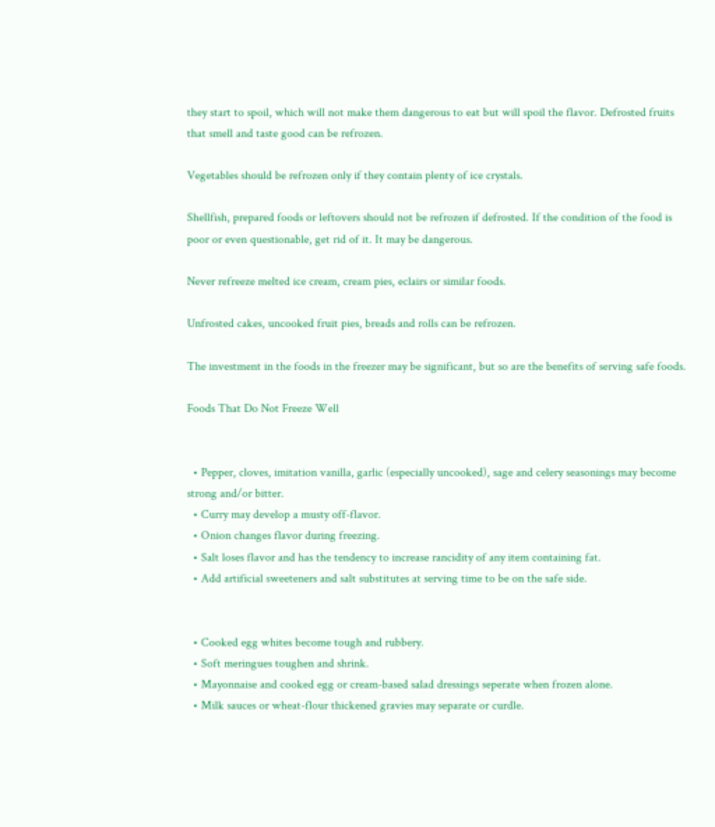they start to spoil, which will not make them dangerous to eat but will spoil the flavor. Defrosted fruits that smell and taste good can be refrozen.

Vegetables should be refrozen only if they contain plenty of ice crystals.

Shellfish, prepared foods or leftovers should not be refrozen if defrosted. If the condition of the food is poor or even questionable, get rid of it. It may be dangerous.

Never refreeze melted ice cream, cream pies, eclairs or similar foods.

Unfrosted cakes, uncooked fruit pies, breads and rolls can be refrozen.

The investment in the foods in the freezer may be significant, but so are the benefits of serving safe foods.

Foods That Do Not Freeze Well


  • Pepper, cloves, imitation vanilla, garlic (especially uncooked), sage and celery seasonings may become strong and/or bitter.
  • Curry may develop a musty off-flavor.
  • Onion changes flavor during freezing.
  • Salt loses flavor and has the tendency to increase rancidity of any item containing fat.
  • Add artificial sweeteners and salt substitutes at serving time to be on the safe side.


  • Cooked egg whites become tough and rubbery.
  • Soft meringues toughen and shrink.
  • Mayonnaise and cooked egg or cream-based salad dressings seperate when frozen alone.
  • Milk sauces or wheat-flour thickened gravies may separate or curdle.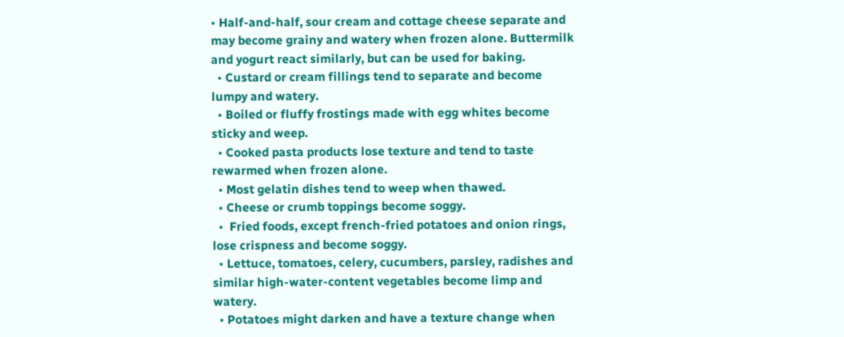• Half-and-half, sour cream and cottage cheese separate and may become grainy and watery when frozen alone. Buttermilk and yogurt react similarly, but can be used for baking.
  • Custard or cream fillings tend to separate and become lumpy and watery.
  • Boiled or fluffy frostings made with egg whites become sticky and weep.
  • Cooked pasta products lose texture and tend to taste rewarmed when frozen alone.
  • Most gelatin dishes tend to weep when thawed.
  • Cheese or crumb toppings become soggy.
  •  Fried foods, except french-fried potatoes and onion rings, lose crispness and become soggy.
  • Lettuce, tomatoes, celery, cucumbers, parsley, radishes and similar high-water-content vegetables become limp and watery.
  • Potatoes might darken and have a texture change when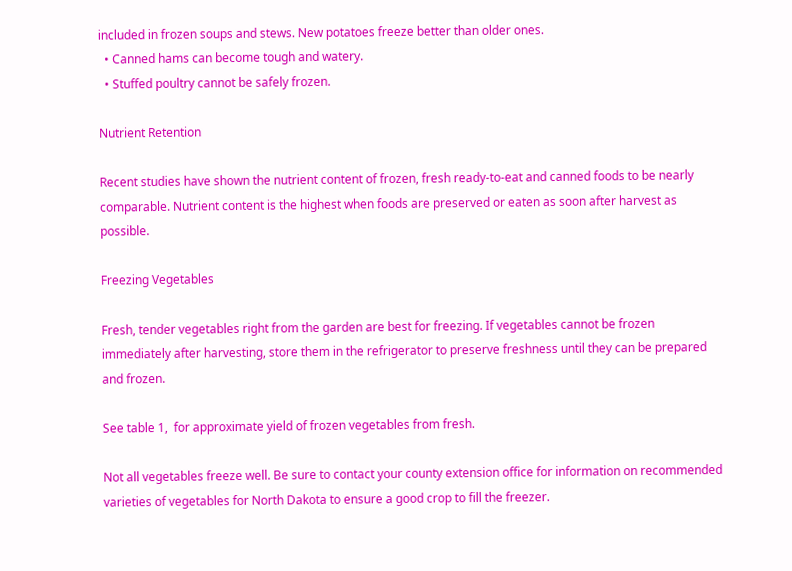included in frozen soups and stews. New potatoes freeze better than older ones.
  • Canned hams can become tough and watery.
  • Stuffed poultry cannot be safely frozen.

Nutrient Retention

Recent studies have shown the nutrient content of frozen, fresh ready-to-eat and canned foods to be nearly comparable. Nutrient content is the highest when foods are preserved or eaten as soon after harvest as possible.

Freezing Vegetables

Fresh, tender vegetables right from the garden are best for freezing. If vegetables cannot be frozen immediately after harvesting, store them in the refrigerator to preserve freshness until they can be prepared and frozen.

See table 1,  for approximate yield of frozen vegetables from fresh.

Not all vegetables freeze well. Be sure to contact your county extension office for information on recommended varieties of vegetables for North Dakota to ensure a good crop to fill the freezer.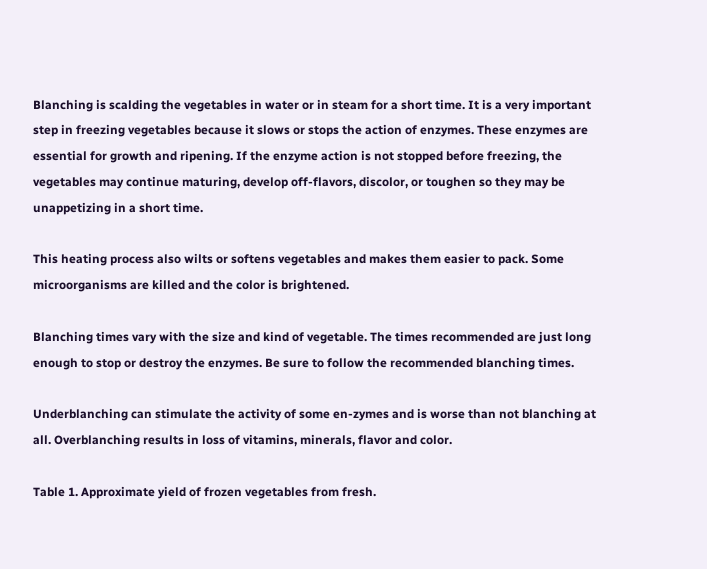Blanching is scalding the vegetables in water or in steam for a short time. It is a very important step in freezing vegetables because it slows or stops the action of enzymes. These enzymes are essential for growth and ripening. If the enzyme action is not stopped before freezing, the vegetables may continue maturing, develop off-flavors, discolor, or toughen so they may be unappetizing in a short time.

This heating process also wilts or softens vegetables and makes them easier to pack. Some microorganisms are killed and the color is brightened.

Blanching times vary with the size and kind of vegetable. The times recommended are just long enough to stop or destroy the enzymes. Be sure to follow the recommended blanching times.

Underblanching can stimulate the activity of some en-zymes and is worse than not blanching at all. Overblanching results in loss of vitamins, minerals, flavor and color.

Table 1. Approximate yield of frozen vegetables from fresh.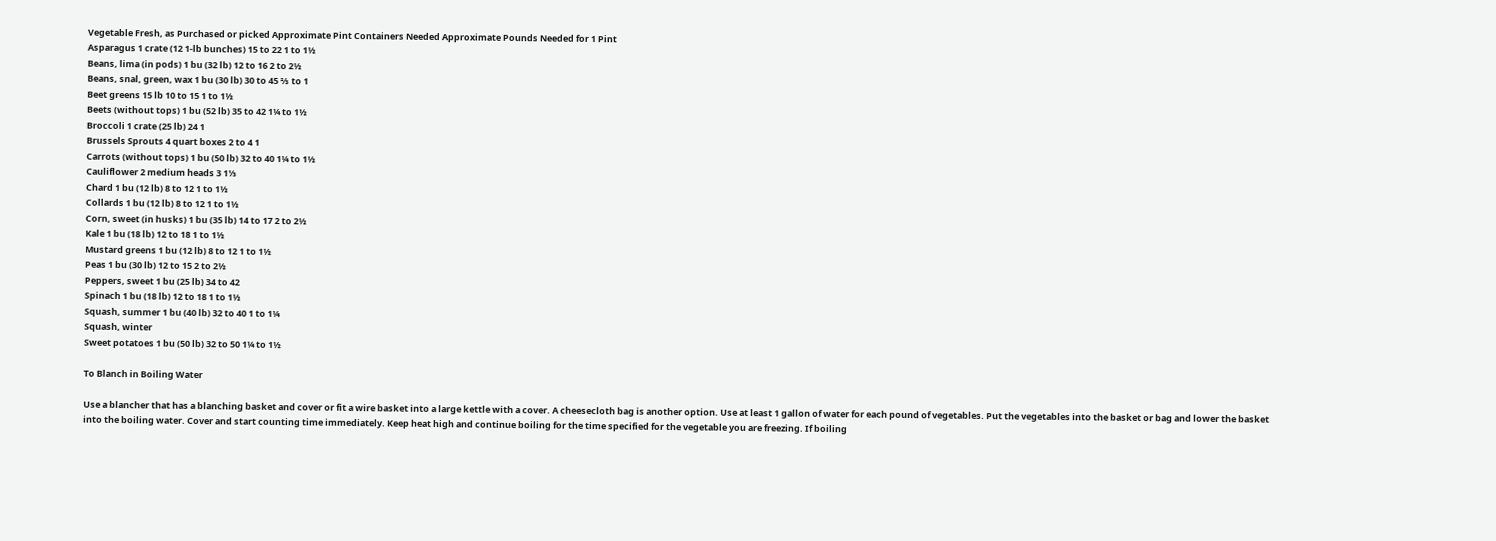Vegetable Fresh, as Purchased or picked Approximate Pint Containers Needed Approximate Pounds Needed for 1 Pint
Asparagus 1 crate (12 1-lb bunches) 15 to 22 1 to 1½
Beans, lima (in pods) 1 bu (32 lb) 12 to 16 2 to 2½
Beans, snal, green, wax 1 bu (30 lb) 30 to 45 ⅔ to 1
Beet greens 15 lb 10 to 15 1 to 1½
Beets (without tops) 1 bu (52 lb) 35 to 42 1¼ to 1½
Broccoli 1 crate (25 lb) 24 1
Brussels Sprouts 4 quart boxes 2 to 4 1
Carrots (without tops) 1 bu (50 lb) 32 to 40 1¼ to 1½
Cauliflower 2 medium heads 3 1⅓
Chard 1 bu (12 lb) 8 to 12 1 to 1½
Collards 1 bu (12 lb) 8 to 12 1 to 1½
Corn, sweet (in husks) 1 bu (35 lb) 14 to 17 2 to 2½
Kale 1 bu (18 lb) 12 to 18 1 to 1½
Mustard greens 1 bu (12 lb) 8 to 12 1 to 1½
Peas 1 bu (30 lb) 12 to 15 2 to 2½
Peppers, sweet 1 bu (25 lb) 34 to 42
Spinach 1 bu (18 lb) 12 to 18 1 to 1½
Squash, summer 1 bu (40 lb) 32 to 40 1 to 1¼
Squash, winter
Sweet potatoes 1 bu (50 lb) 32 to 50 1¼ to 1½

To Blanch in Boiling Water

Use a blancher that has a blanching basket and cover or fit a wire basket into a large kettle with a cover. A cheesecloth bag is another option. Use at least 1 gallon of water for each pound of vegetables. Put the vegetables into the basket or bag and lower the basket into the boiling water. Cover and start counting time immediately. Keep heat high and continue boiling for the time specified for the vegetable you are freezing. If boiling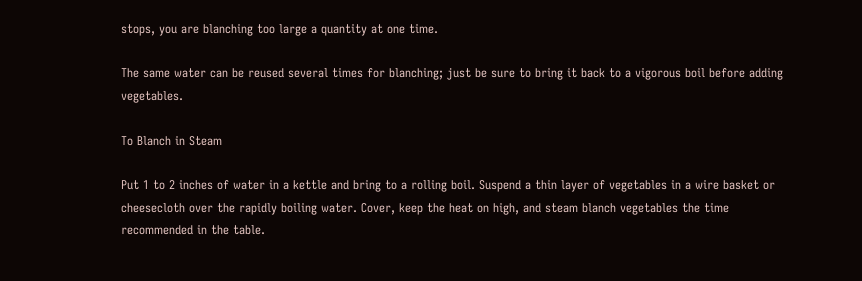stops, you are blanching too large a quantity at one time.

The same water can be reused several times for blanching; just be sure to bring it back to a vigorous boil before adding vegetables.

To Blanch in Steam

Put 1 to 2 inches of water in a kettle and bring to a rolling boil. Suspend a thin layer of vegetables in a wire basket or cheesecloth over the rapidly boiling water. Cover, keep the heat on high, and steam blanch vegetables the time recommended in the table.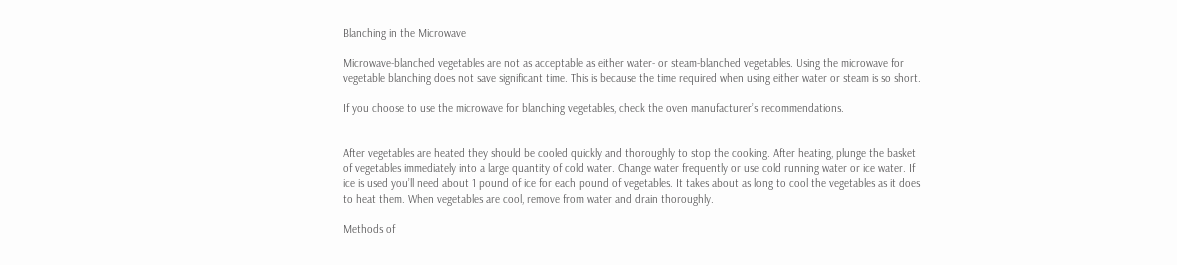Blanching in the Microwave

Microwave-blanched vegetables are not as acceptable as either water- or steam-blanched vegetables. Using the microwave for vegetable blanching does not save significant time. This is because the time required when using either water or steam is so short.

If you choose to use the microwave for blanching vegetables, check the oven manufacturer’s recommendations.


After vegetables are heated they should be cooled quickly and thoroughly to stop the cooking. After heating, plunge the basket of vegetables immediately into a large quantity of cold water. Change water frequently or use cold running water or ice water. If ice is used you’ll need about 1 pound of ice for each pound of vegetables. It takes about as long to cool the vegetables as it does to heat them. When vegetables are cool, remove from water and drain thoroughly.

Methods of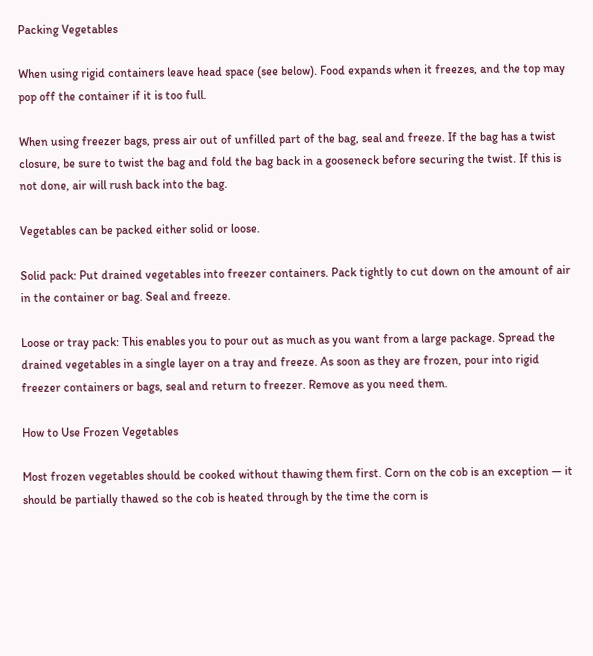Packing Vegetables

When using rigid containers leave head space (see below). Food expands when it freezes, and the top may pop off the container if it is too full.

When using freezer bags, press air out of unfilled part of the bag, seal and freeze. If the bag has a twist closure, be sure to twist the bag and fold the bag back in a gooseneck before securing the twist. If this is not done, air will rush back into the bag.

Vegetables can be packed either solid or loose.

Solid pack: Put drained vegetables into freezer containers. Pack tightly to cut down on the amount of air in the container or bag. Seal and freeze.

Loose or tray pack: This enables you to pour out as much as you want from a large package. Spread the drained vegetables in a single layer on a tray and freeze. As soon as they are frozen, pour into rigid freezer containers or bags, seal and return to freezer. Remove as you need them.

How to Use Frozen Vegetables

Most frozen vegetables should be cooked without thawing them first. Corn on the cob is an exception — it should be partially thawed so the cob is heated through by the time the corn is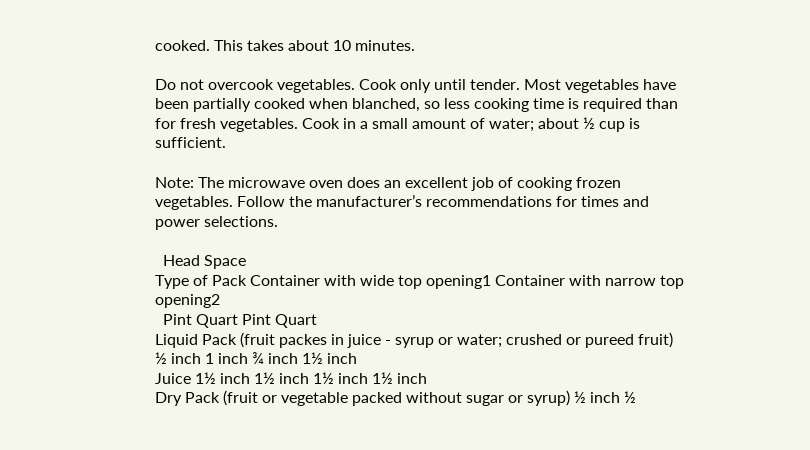cooked. This takes about 10 minutes.

Do not overcook vegetables. Cook only until tender. Most vegetables have been partially cooked when blanched, so less cooking time is required than for fresh vegetables. Cook in a small amount of water; about ½ cup is sufficient.

Note: The microwave oven does an excellent job of cooking frozen vegetables. Follow the manufacturer’s recommendations for times and power selections.

  Head Space
Type of Pack Container with wide top opening1 Container with narrow top opening2
  Pint Quart Pint Quart
Liquid Pack (fruit packes in juice - syrup or water; crushed or pureed fruit) ½ inch 1 inch ¾ inch 1½ inch
Juice 1½ inch 1½ inch 1½ inch 1½ inch
Dry Pack (fruit or vegetable packed without sugar or syrup) ½ inch ½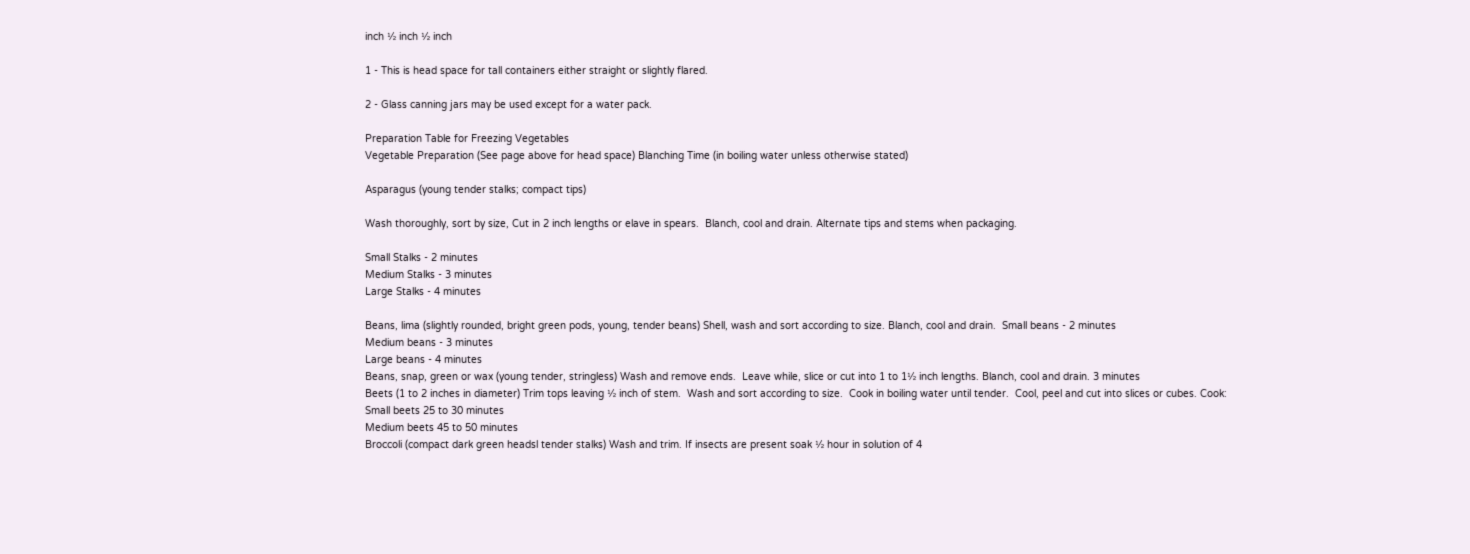inch ½ inch ½ inch

1 - This is head space for tall containers either straight or slightly flared.

2 - Glass canning jars may be used except for a water pack.

Preparation Table for Freezing Vegetables
Vegetable Preparation (See page above for head space) Blanching Time (in boiling water unless otherwise stated)

Asparagus (young tender stalks; compact tips)

Wash thoroughly, sort by size, Cut in 2 inch lengths or elave in spears.  Blanch, cool and drain. Alternate tips and stems when packaging.

Small Stalks - 2 minutes
Medium Stalks - 3 minutes
Large Stalks - 4 minutes

Beans, lima (slightly rounded, bright green pods, young, tender beans) Shell, wash and sort according to size. Blanch, cool and drain.  Small beans - 2 minutes
Medium beans - 3 minutes
Large beans - 4 minutes
Beans, snap, green or wax (young tender, stringless) Wash and remove ends.  Leave while, slice or cut into 1 to 1½ inch lengths. Blanch, cool and drain. 3 minutes
Beets (1 to 2 inches in diameter) Trim tops leaving ½ inch of stem.  Wash and sort according to size.  Cook in boiling water until tender.  Cool, peel and cut into slices or cubes. Cook:
Small beets 25 to 30 minutes
Medium beets 45 to 50 minutes
Broccoli (compact dark green headsl tender stalks) Wash and trim. If insects are present soak ½ hour in solution of 4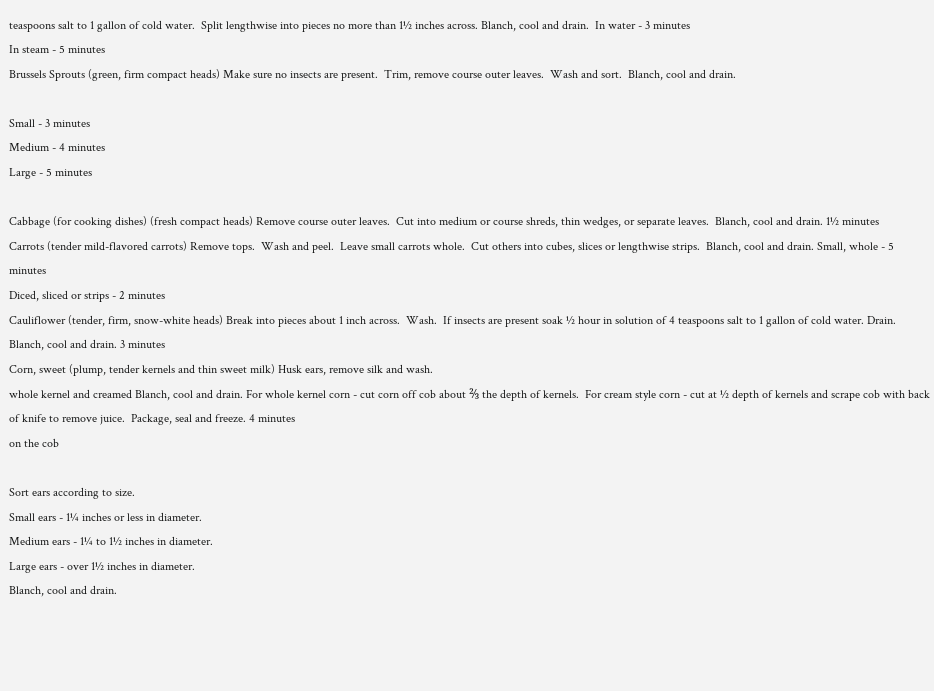teaspoons salt to 1 gallon of cold water.  Split lengthwise into pieces no more than 1½ inches across. Blanch, cool and drain.  In water - 3 minutes
In steam - 5 minutes
Brussels Sprouts (green, firm compact heads) Make sure no insects are present.  Trim, remove course outer leaves.  Wash and sort.  Blanch, cool and drain.

Small - 3 minutes
Medium - 4 minutes
Large - 5 minutes

Cabbage (for cooking dishes) (fresh compact heads) Remove course outer leaves.  Cut into medium or course shreds, thin wedges, or separate leaves.  Blanch, cool and drain. 1½ minutes
Carrots (tender mild-flavored carrots) Remove tops.  Wash and peel.  Leave small carrots whole.  Cut others into cubes, slices or lengthwise strips.  Blanch, cool and drain. Small, whole - 5 minutes
Diced, sliced or strips - 2 minutes
Cauliflower (tender, firm, snow-white heads) Break into pieces about 1 inch across.  Wash.  If insects are present soak ½ hour in solution of 4 teaspoons salt to 1 gallon of cold water. Drain. Blanch, cool and drain. 3 minutes
Corn, sweet (plump, tender kernels and thin sweet milk) Husk ears, remove silk and wash.
whole kernel and creamed Blanch, cool and drain. For whole kernel corn - cut corn off cob about ⅔ the depth of kernels.  For cream style corn - cut at ½ depth of kernels and scrape cob with back of knife to remove juice.  Package, seal and freeze. 4 minutes
on the cob

Sort ears according to size.
Small ears - 1¼ inches or less in diameter.
Medium ears - 1¼ to 1½ inches in diameter.
Large ears - over 1½ inches in diameter.
Blanch, cool and drain.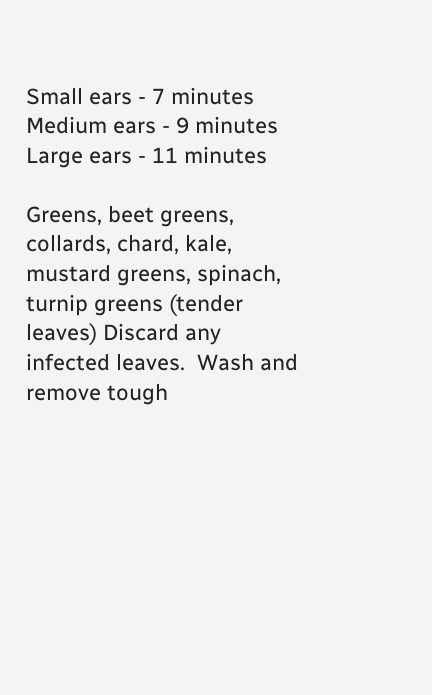Small ears - 7 minutes
Medium ears - 9 minutes
Large ears - 11 minutes

Greens, beet greens, collards, chard, kale, mustard greens, spinach, turnip greens (tender leaves) Discard any infected leaves.  Wash and remove tough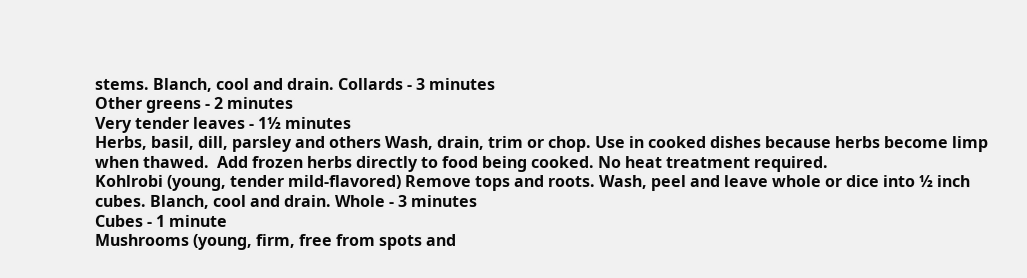stems. Blanch, cool and drain. Collards - 3 minutes
Other greens - 2 minutes
Very tender leaves - 1½ minutes
Herbs, basil, dill, parsley and others Wash, drain, trim or chop. Use in cooked dishes because herbs become limp when thawed.  Add frozen herbs directly to food being cooked. No heat treatment required.
Kohlrobi (young, tender mild-flavored) Remove tops and roots. Wash, peel and leave whole or dice into ½ inch cubes. Blanch, cool and drain. Whole - 3 minutes
Cubes - 1 minute
Mushrooms (young, firm, free from spots and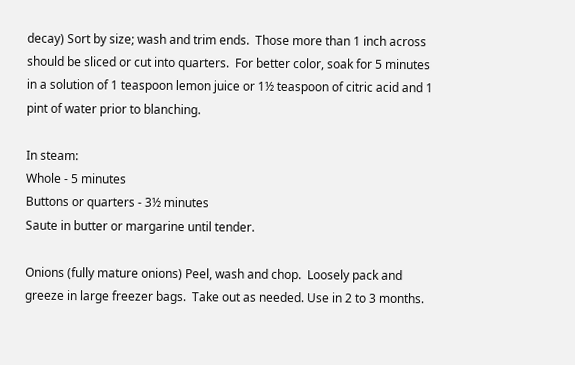decay) Sort by size; wash and trim ends.  Those more than 1 inch across should be sliced or cut into quarters.  For better color, soak for 5 minutes in a solution of 1 teaspoon lemon juice or 1½ teaspoon of citric acid and 1 pint of water prior to blanching.

In steam:
Whole - 5 minutes
Buttons or quarters - 3½ minutes
Saute in butter or margarine until tender.

Onions (fully mature onions) Peel, wash and chop.  Loosely pack and greeze in large freezer bags.  Take out as needed. Use in 2 to 3 months.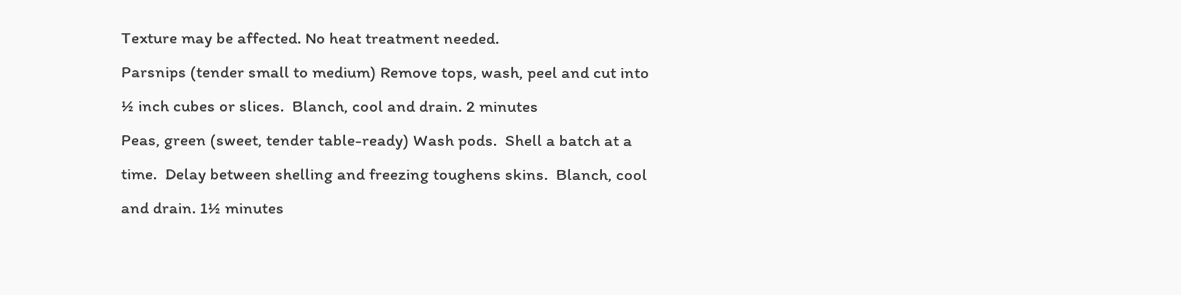Texture may be affected. No heat treatment needed.
Parsnips (tender small to medium) Remove tops, wash, peel and cut into ½ inch cubes or slices.  Blanch, cool and drain. 2 minutes
Peas, green (sweet, tender table-ready) Wash pods.  Shell a batch at a time.  Delay between shelling and freezing toughens skins.  Blanch, cool and drain. 1½ minutes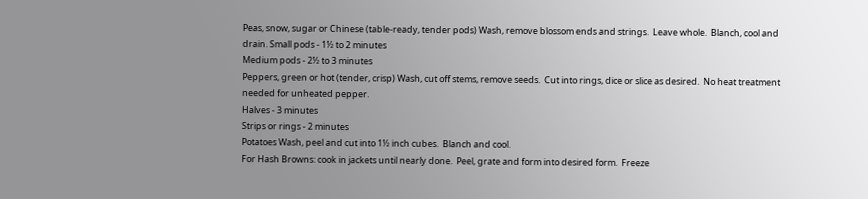Peas, snow, sugar or Chinese (table-ready, tender pods) Wash, remove blossom ends and strings.  Leave whole.  Blanch, cool and drain. Small pods - 1½ to 2 minutes
Medium pods - 2½ to 3 minutes
Peppers, green or hot (tender, crisp) Wash, cut off stems, remove seeds.  Cut into rings, dice or slice as desired.  No heat treatment needed for unheated pepper.
Halves - 3 minutes
Strips or rings - 2 minutes
Potatoes Wash, peel and cut into 1½ inch cubes.  Blanch and cool.
For Hash Browns: cook in jackets until nearly done.  Peel, grate and form into desired form.  Freeze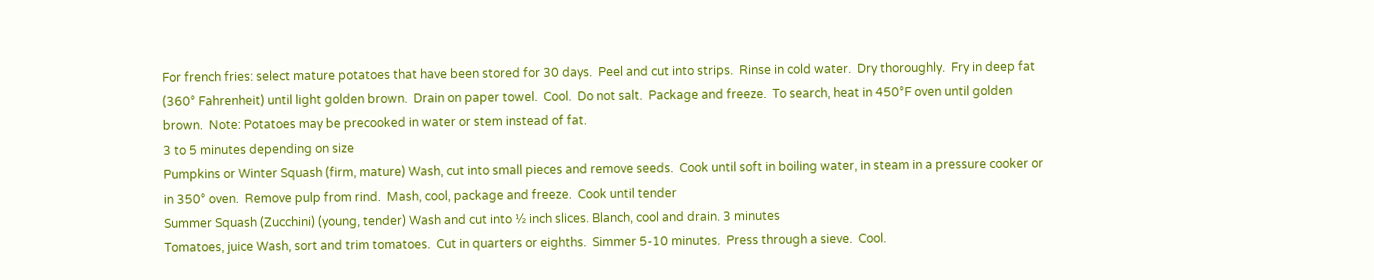For french fries: select mature potatoes that have been stored for 30 days.  Peel and cut into strips.  Rinse in cold water.  Dry thoroughly.  Fry in deep fat (360° Fahrenheit) until light golden brown.  Drain on paper towel.  Cool.  Do not salt.  Package and freeze.  To search, heat in 450°F oven until golden brown.  Note: Potatoes may be precooked in water or stem instead of fat.
3 to 5 minutes depending on size
Pumpkins or Winter Squash (firm, mature) Wash, cut into small pieces and remove seeds.  Cook until soft in boiling water, in steam in a pressure cooker or in 350° oven.  Remove pulp from rind.  Mash, cool, package and freeze.  Cook until tender
Summer Squash (Zucchini) (young, tender) Wash and cut into ½ inch slices. Blanch, cool and drain. 3 minutes
Tomatoes, juice Wash, sort and trim tomatoes.  Cut in quarters or eighths.  Simmer 5-10 minutes.  Press through a sieve.  Cool.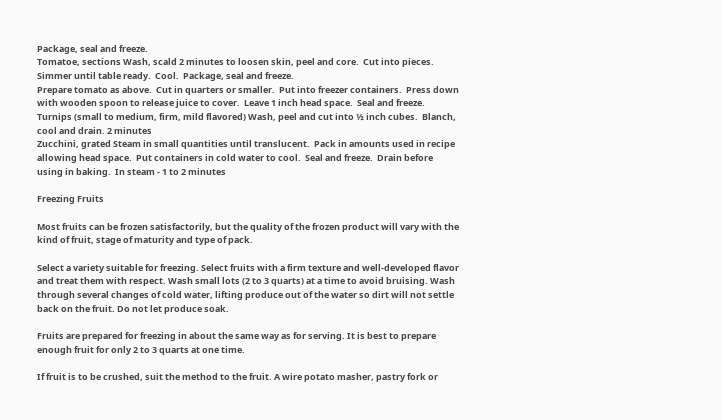Package, seal and freeze.
Tomatoe, sections Wash, scald 2 minutes to loosen skin, peel and core.  Cut into pieces.  Simmer until table ready.  Cool.  Package, seal and freeze.
Prepare tomato as above.  Cut in quarters or smaller.  Put into freezer containers.  Press down with wooden spoon to release juice to cover.  Leave 1 inch head space.  Seal and freeze.
Turnips (small to medium, firm, mild flavored) Wash, peel and cut into ½ inch cubes.  Blanch, cool and drain. 2 minutes
Zucchini, grated Steam in small quantities until translucent.  Pack in amounts used in recipe allowing head space.  Put containers in cold water to cool.  Seal and freeze.  Drain before using in baking.  In steam - 1 to 2 minutes

Freezing Fruits

Most fruits can be frozen satisfactorily, but the quality of the frozen product will vary with the kind of fruit, stage of maturity and type of pack.

Select a variety suitable for freezing. Select fruits with a firm texture and well-developed flavor and treat them with respect. Wash small lots (2 to 3 quarts) at a time to avoid bruising. Wash through several changes of cold water, lifting produce out of the water so dirt will not settle back on the fruit. Do not let produce soak.

Fruits are prepared for freezing in about the same way as for serving. It is best to prepare enough fruit for only 2 to 3 quarts at one time.

If fruit is to be crushed, suit the method to the fruit. A wire potato masher, pastry fork or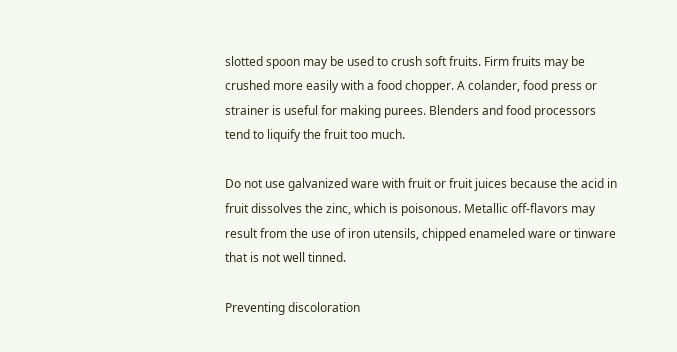slotted spoon may be used to crush soft fruits. Firm fruits may be crushed more easily with a food chopper. A colander, food press or strainer is useful for making purees. Blenders and food processors tend to liquify the fruit too much.

Do not use galvanized ware with fruit or fruit juices because the acid in fruit dissolves the zinc, which is poisonous. Metallic off-flavors may result from the use of iron utensils, chipped enameled ware or tinware that is not well tinned.

Preventing discoloration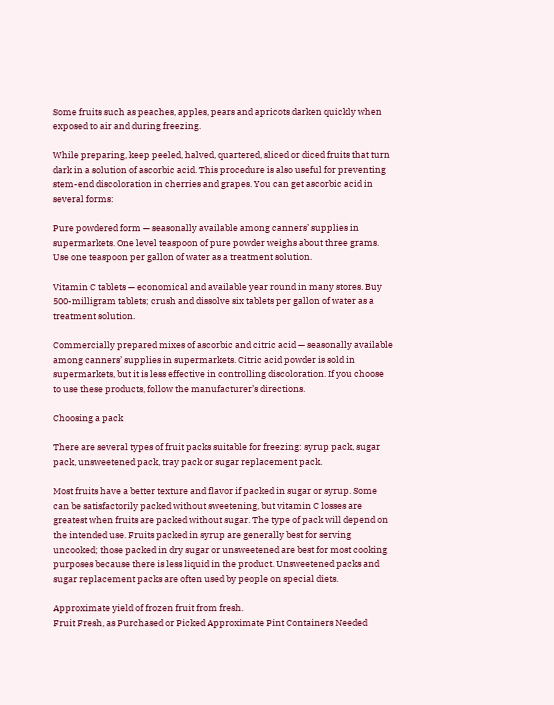Some fruits such as peaches, apples, pears and apricots darken quickly when exposed to air and during freezing.

While preparing, keep peeled, halved, quartered, sliced or diced fruits that turn dark in a solution of ascorbic acid. This procedure is also useful for preventing stem-end discoloration in cherries and grapes. You can get ascorbic acid in several forms:

Pure powdered form — seasonally available among canners’ supplies in supermarkets. One level teaspoon of pure powder weighs about three grams. Use one teaspoon per gallon of water as a treatment solution.

Vitamin C tablets — economical and available year round in many stores. Buy 500-milligram tablets; crush and dissolve six tablets per gallon of water as a treatment solution.

Commercially prepared mixes of ascorbic and citric acid — seasonally available among canners’ supplies in supermarkets. Citric acid powder is sold in supermarkets, but it is less effective in controlling discoloration. If you choose to use these products, follow the manufacturer’s directions.

Choosing a pack

There are several types of fruit packs suitable for freezing: syrup pack, sugar pack, unsweetened pack, tray pack or sugar replacement pack.

Most fruits have a better texture and flavor if packed in sugar or syrup. Some can be satisfactorily packed without sweetening, but vitamin C losses are greatest when fruits are packed without sugar. The type of pack will depend on the intended use. Fruits packed in syrup are generally best for serving uncooked; those packed in dry sugar or unsweetened are best for most cooking purposes because there is less liquid in the product. Unsweetened packs and sugar replacement packs are often used by people on special diets.

Approximate yield of frozen fruit from fresh.
Fruit Fresh, as Purchased or Picked Approximate Pint Containers Needed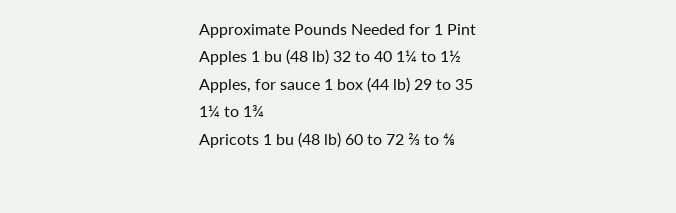Approximate Pounds Needed for 1 Pint
Apples 1 bu (48 lb) 32 to 40 1¼ to 1½
Apples, for sauce 1 box (44 lb) 29 to 35 1¼ to 1¾
Apricots 1 bu (48 lb) 60 to 72 ⅔ to ⅘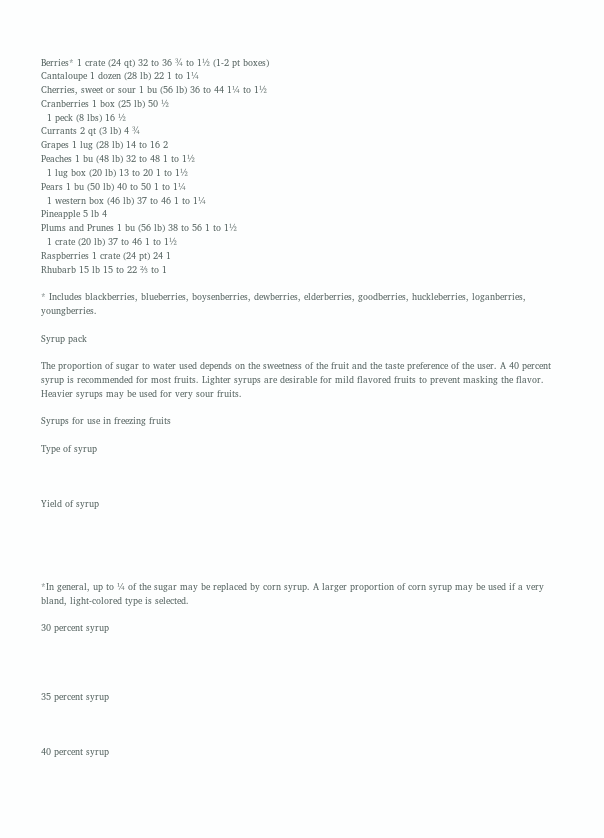Berries* 1 crate (24 qt) 32 to 36 ¾ to 1½ (1-2 pt boxes)
Cantaloupe 1 dozen (28 lb) 22 1 to 1¼
Cherries, sweet or sour 1 bu (56 lb) 36 to 44 1¼ to 1½
Cranberries 1 box (25 lb) 50 ½
  1 peck (8 lbs) 16 ½
Currants 2 qt (3 lb) 4 ¾
Grapes 1 lug (28 lb) 14 to 16 2
Peaches 1 bu (48 lb) 32 to 48 1 to 1½
  1 lug box (20 lb) 13 to 20 1 to 1½
Pears 1 bu (50 lb) 40 to 50 1 to 1¼
  1 western box (46 lb) 37 to 46 1 to 1¼
Pineapple 5 lb 4
Plums and Prunes 1 bu (56 lb) 38 to 56 1 to 1½
  1 crate (20 lb) 37 to 46 1 to 1½
Raspberries 1 crate (24 pt) 24 1
Rhubarb 15 lb 15 to 22 ⅔ to 1

* Includes blackberries, blueberries, boysenberries, dewberries, elderberries, goodberries, huckleberries, loganberries, youngberries.

Syrup pack

The proportion of sugar to water used depends on the sweetness of the fruit and the taste preference of the user. A 40 percent syrup is recommended for most fruits. Lighter syrups are desirable for mild flavored fruits to prevent masking the flavor. Heavier syrups may be used for very sour fruits.

Syrups for use in freezing fruits

Type of syrup



Yield of syrup





*In general, up to ¼ of the sugar may be replaced by corn syrup. A larger proportion of corn syrup may be used if a very bland, light-colored type is selected.

30 percent syrup




35 percent syrup



40 percent syrup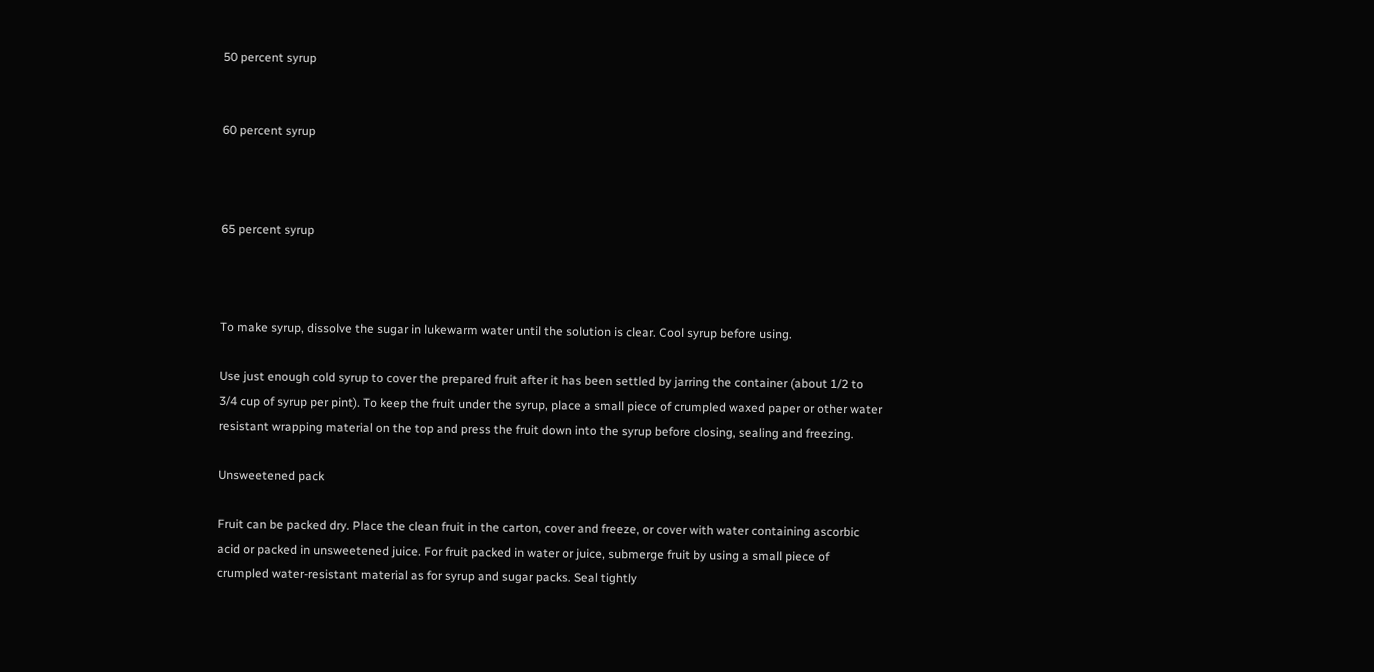50 percent syrup


60 percent syrup



65 percent syrup



To make syrup, dissolve the sugar in lukewarm water until the solution is clear. Cool syrup before using.

Use just enough cold syrup to cover the prepared fruit after it has been settled by jarring the container (about 1/2 to 3/4 cup of syrup per pint). To keep the fruit under the syrup, place a small piece of crumpled waxed paper or other water resistant wrapping material on the top and press the fruit down into the syrup before closing, sealing and freezing.

Unsweetened pack

Fruit can be packed dry. Place the clean fruit in the carton, cover and freeze, or cover with water containing ascorbic acid or packed in unsweetened juice. For fruit packed in water or juice, submerge fruit by using a small piece of crumpled water-resistant material as for syrup and sugar packs. Seal tightly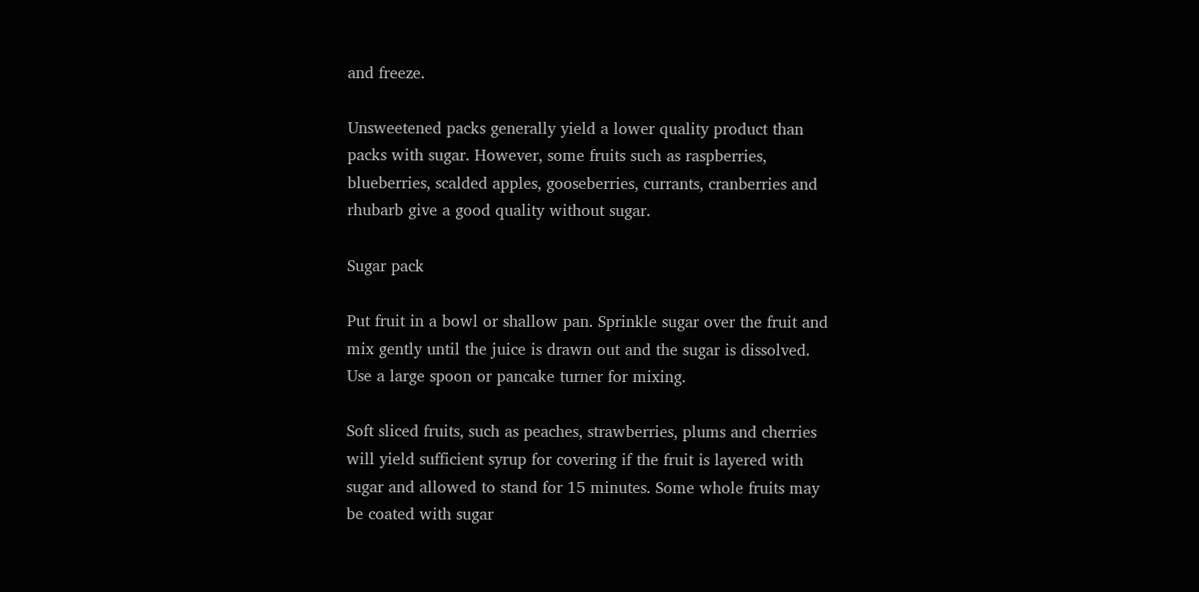and freeze.

Unsweetened packs generally yield a lower quality product than packs with sugar. However, some fruits such as raspberries, blueberries, scalded apples, gooseberries, currants, cranberries and rhubarb give a good quality without sugar.

Sugar pack

Put fruit in a bowl or shallow pan. Sprinkle sugar over the fruit and mix gently until the juice is drawn out and the sugar is dissolved. Use a large spoon or pancake turner for mixing.

Soft sliced fruits, such as peaches, strawberries, plums and cherries will yield sufficient syrup for covering if the fruit is layered with sugar and allowed to stand for 15 minutes. Some whole fruits may be coated with sugar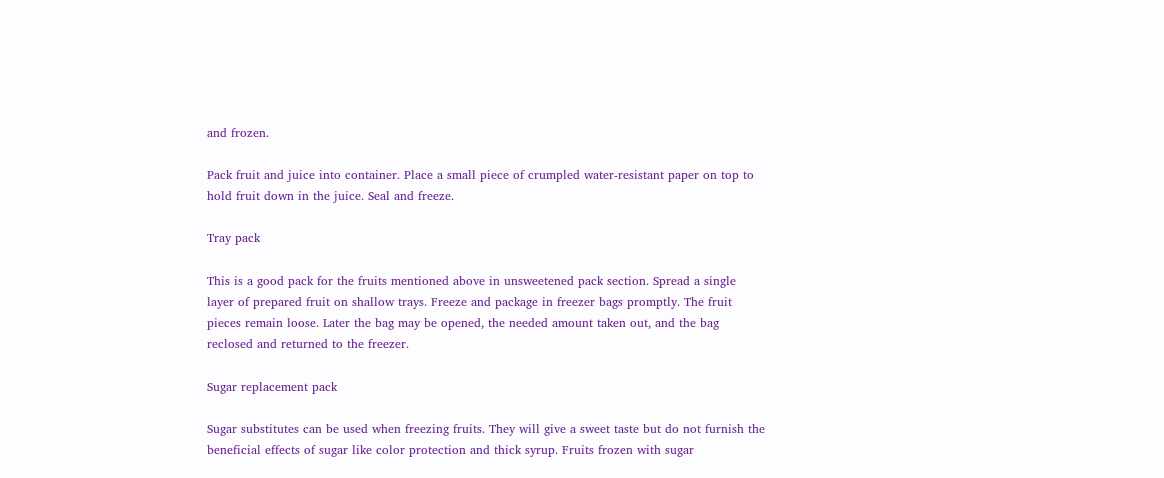and frozen.

Pack fruit and juice into container. Place a small piece of crumpled water-resistant paper on top to hold fruit down in the juice. Seal and freeze.

Tray pack

This is a good pack for the fruits mentioned above in unsweetened pack section. Spread a single layer of prepared fruit on shallow trays. Freeze and package in freezer bags promptly. The fruit pieces remain loose. Later the bag may be opened, the needed amount taken out, and the bag reclosed and returned to the freezer.

Sugar replacement pack

Sugar substitutes can be used when freezing fruits. They will give a sweet taste but do not furnish the beneficial effects of sugar like color protection and thick syrup. Fruits frozen with sugar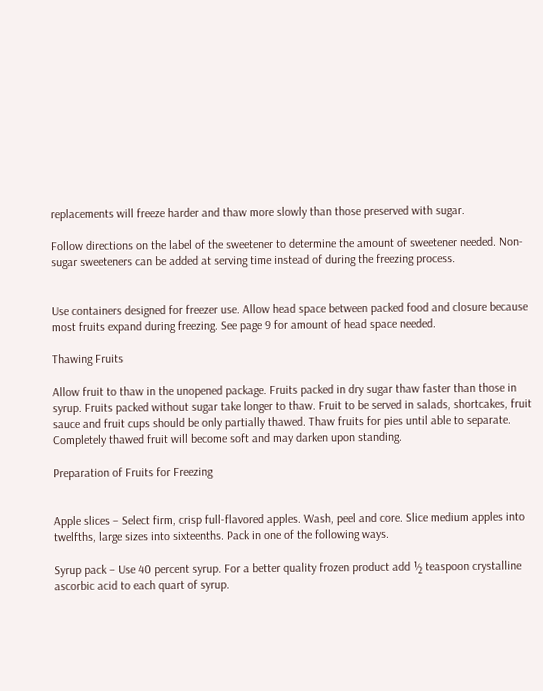replacements will freeze harder and thaw more slowly than those preserved with sugar.

Follow directions on the label of the sweetener to determine the amount of sweetener needed. Non-sugar sweeteners can be added at serving time instead of during the freezing process.


Use containers designed for freezer use. Allow head space between packed food and closure because most fruits expand during freezing. See page 9 for amount of head space needed.

Thawing Fruits

Allow fruit to thaw in the unopened package. Fruits packed in dry sugar thaw faster than those in syrup. Fruits packed without sugar take longer to thaw. Fruit to be served in salads, shortcakes, fruit sauce and fruit cups should be only partially thawed. Thaw fruits for pies until able to separate. Completely thawed fruit will become soft and may darken upon standing.

Preparation of Fruits for Freezing


Apple slices – Select firm, crisp full-flavored apples. Wash, peel and core. Slice medium apples into twelfths, large sizes into sixteenths. Pack in one of the following ways.

Syrup pack – Use 40 percent syrup. For a better quality frozen product add ½ teaspoon crystalline ascorbic acid to each quart of syrup.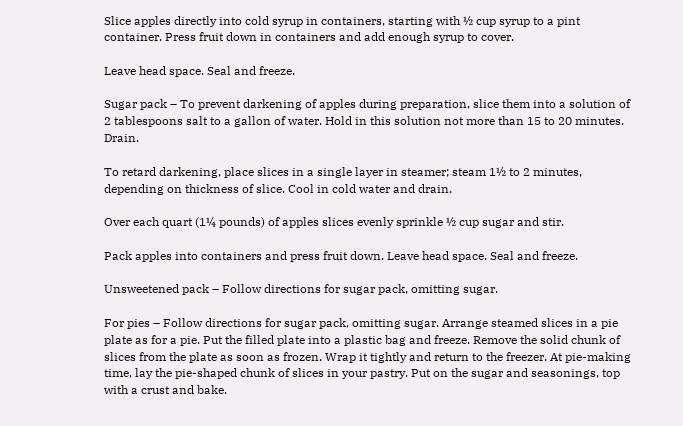Slice apples directly into cold syrup in containers, starting with ½ cup syrup to a pint container. Press fruit down in containers and add enough syrup to cover.

Leave head space. Seal and freeze.

Sugar pack – To prevent darkening of apples during preparation, slice them into a solution of 2 tablespoons salt to a gallon of water. Hold in this solution not more than 15 to 20 minutes. Drain.

To retard darkening, place slices in a single layer in steamer; steam 1½ to 2 minutes, depending on thickness of slice. Cool in cold water and drain.

Over each quart (1¼ pounds) of apples slices evenly sprinkle ½ cup sugar and stir.

Pack apples into containers and press fruit down. Leave head space. Seal and freeze.

Unsweetened pack – Follow directions for sugar pack, omitting sugar.

For pies – Follow directions for sugar pack, omitting sugar. Arrange steamed slices in a pie plate as for a pie. Put the filled plate into a plastic bag and freeze. Remove the solid chunk of slices from the plate as soon as frozen. Wrap it tightly and return to the freezer. At pie-making time, lay the pie-shaped chunk of slices in your pastry. Put on the sugar and seasonings, top with a crust and bake.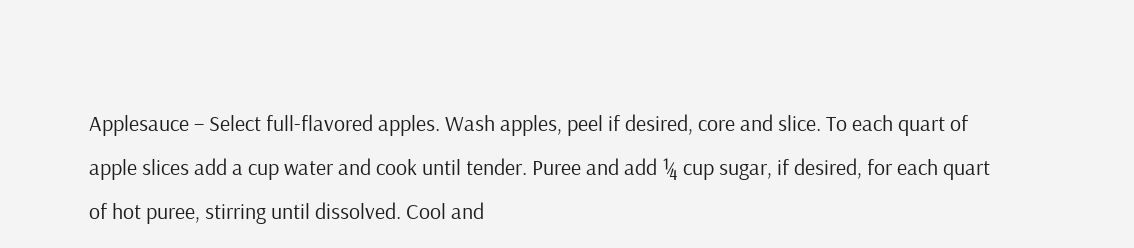Applesauce – Select full-flavored apples. Wash apples, peel if desired, core and slice. To each quart of apple slices add a cup water and cook until tender. Puree and add ¼ cup sugar, if desired, for each quart of hot puree, stirring until dissolved. Cool and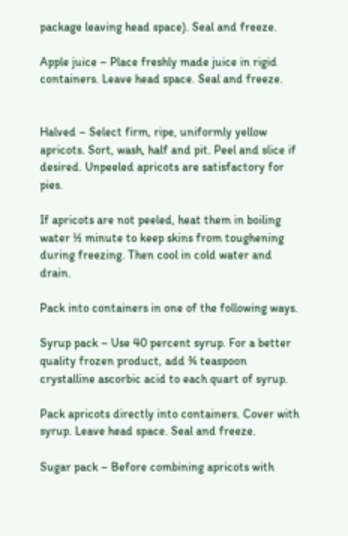package leaving head space). Seal and freeze.

Apple juice – Place freshly made juice in rigid containers. Leave head space. Seal and freeze.


Halved – Select firm, ripe, uniformly yellow apricots. Sort, wash, half and pit. Peel and slice if desired. Unpeeled apricots are satisfactory for pies.

If apricots are not peeled, heat them in boiling water ½ minute to keep skins from toughening during freezing. Then cool in cold water and drain.

Pack into containers in one of the following ways.

Syrup pack – Use 40 percent syrup. For a better quality frozen product, add ¾ teaspoon crystalline ascorbic acid to each quart of syrup.

Pack apricots directly into containers. Cover with syrup. Leave head space. Seal and freeze.

Sugar pack – Before combining apricots with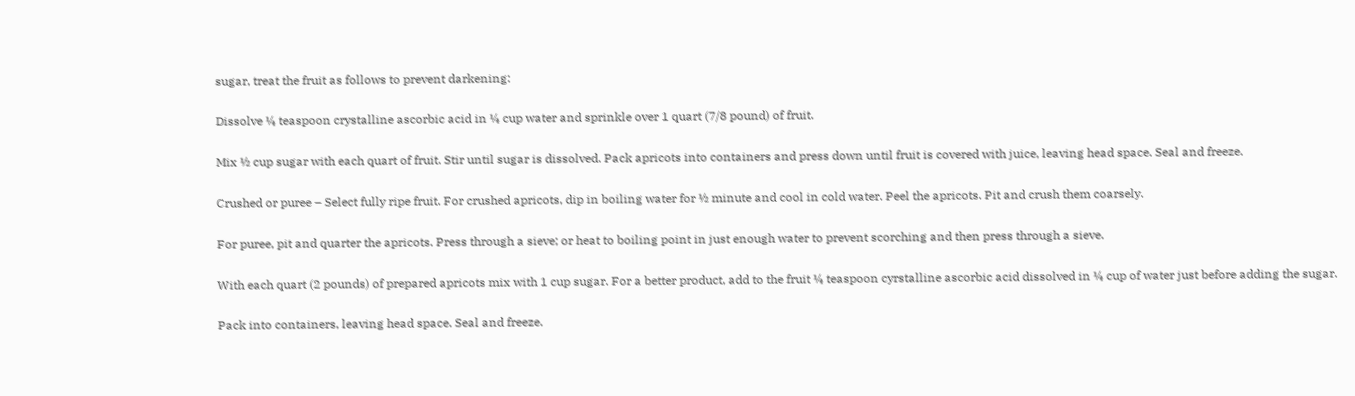sugar, treat the fruit as follows to prevent darkening:

Dissolve ¼ teaspoon crystalline ascorbic acid in ¼ cup water and sprinkle over 1 quart (7/8 pound) of fruit.

Mix ½ cup sugar with each quart of fruit. Stir until sugar is dissolved. Pack apricots into containers and press down until fruit is covered with juice, leaving head space. Seal and freeze.

Crushed or puree – Select fully ripe fruit. For crushed apricots, dip in boiling water for ½ minute and cool in cold water. Peel the apricots. Pit and crush them coarsely.

For puree, pit and quarter the apricots. Press through a sieve; or heat to boiling point in just enough water to prevent scorching and then press through a sieve.

With each quart (2 pounds) of prepared apricots mix with 1 cup sugar. For a better product, add to the fruit ¼ teaspoon cyrstalline ascorbic acid dissolved in ¼ cup of water just before adding the sugar.

Pack into containers, leaving head space. Seal and freeze.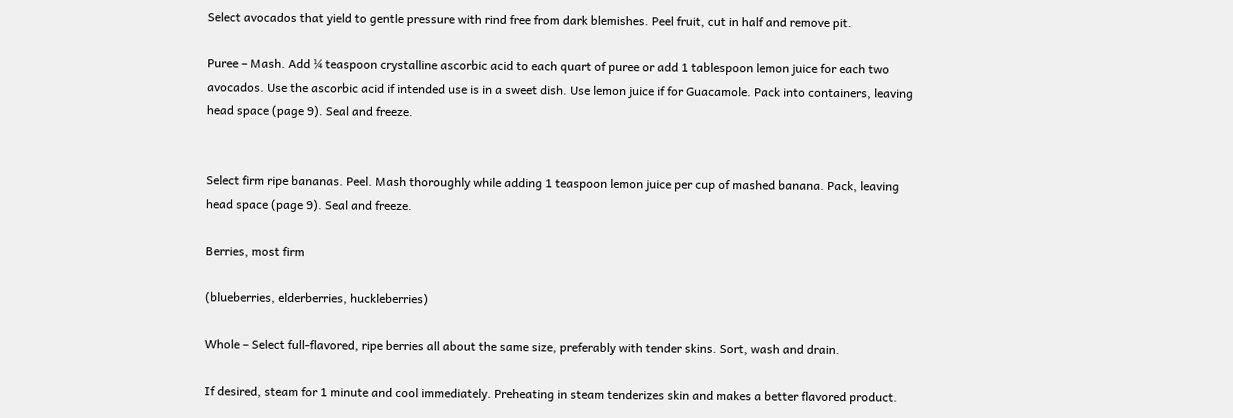Select avocados that yield to gentle pressure with rind free from dark blemishes. Peel fruit, cut in half and remove pit.

Puree – Mash. Add ¼ teaspoon crystalline ascorbic acid to each quart of puree or add 1 tablespoon lemon juice for each two avocados. Use the ascorbic acid if intended use is in a sweet dish. Use lemon juice if for Guacamole. Pack into containers, leaving head space (page 9). Seal and freeze.


Select firm ripe bananas. Peel. Mash thoroughly while adding 1 teaspoon lemon juice per cup of mashed banana. Pack, leaving head space (page 9). Seal and freeze.

Berries, most firm

(blueberries, elderberries, huckleberries)

Whole – Select full-flavored, ripe berries all about the same size, preferably with tender skins. Sort, wash and drain.

If desired, steam for 1 minute and cool immediately. Preheating in steam tenderizes skin and makes a better flavored product.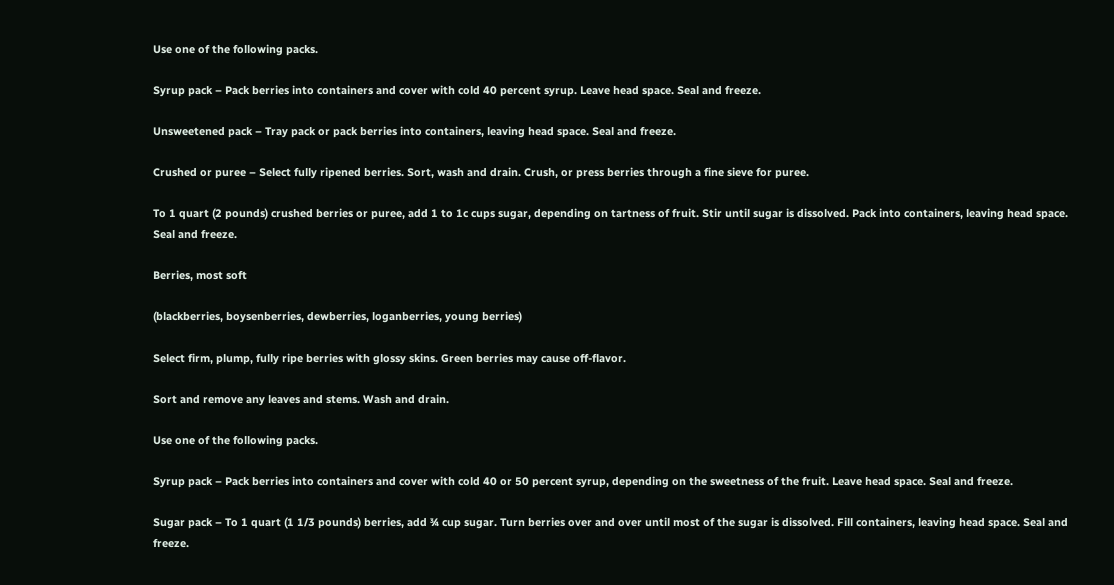Use one of the following packs.

Syrup pack – Pack berries into containers and cover with cold 40 percent syrup. Leave head space. Seal and freeze.

Unsweetened pack – Tray pack or pack berries into containers, leaving head space. Seal and freeze.

Crushed or puree – Select fully ripened berries. Sort, wash and drain. Crush, or press berries through a fine sieve for puree.

To 1 quart (2 pounds) crushed berries or puree, add 1 to 1c cups sugar, depending on tartness of fruit. Stir until sugar is dissolved. Pack into containers, leaving head space. Seal and freeze.

Berries, most soft

(blackberries, boysenberries, dewberries, loganberries, young berries)

Select firm, plump, fully ripe berries with glossy skins. Green berries may cause off-flavor.

Sort and remove any leaves and stems. Wash and drain.

Use one of the following packs.

Syrup pack – Pack berries into containers and cover with cold 40 or 50 percent syrup, depending on the sweetness of the fruit. Leave head space. Seal and freeze.

Sugar pack – To 1 quart (1 1/3 pounds) berries, add ¾ cup sugar. Turn berries over and over until most of the sugar is dissolved. Fill containers, leaving head space. Seal and freeze.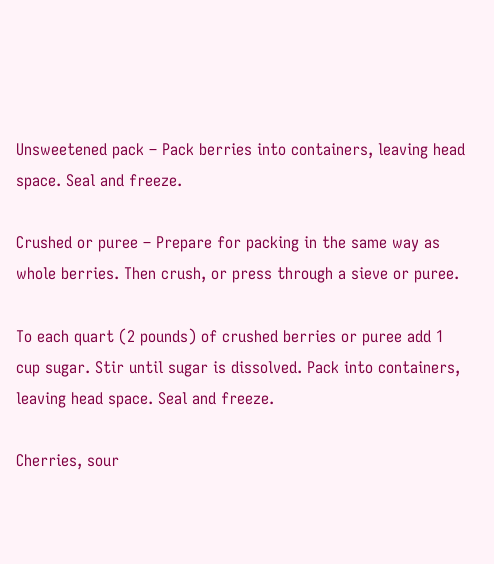Unsweetened pack – Pack berries into containers, leaving head space. Seal and freeze.

Crushed or puree – Prepare for packing in the same way as whole berries. Then crush, or press through a sieve or puree.

To each quart (2 pounds) of crushed berries or puree add 1 cup sugar. Stir until sugar is dissolved. Pack into containers, leaving head space. Seal and freeze.

Cherries, sour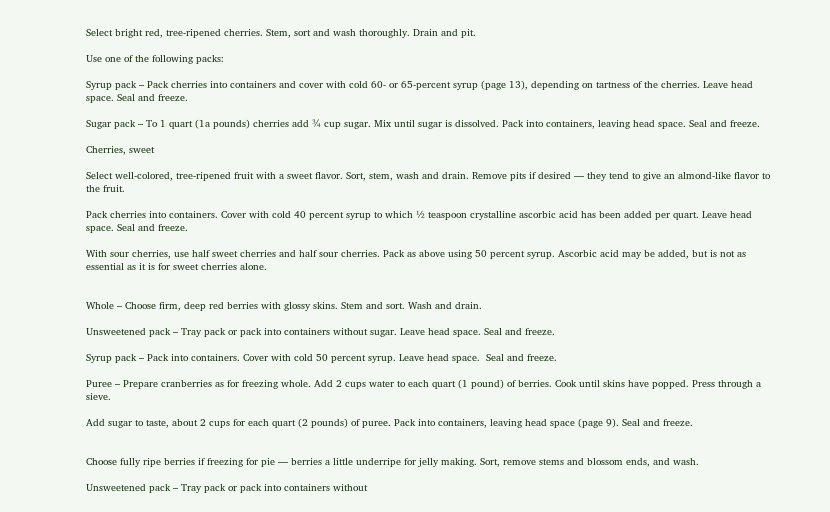Select bright red, tree-ripened cherries. Stem, sort and wash thoroughly. Drain and pit.

Use one of the following packs:

Syrup pack – Pack cherries into containers and cover with cold 60- or 65-percent syrup (page 13), depending on tartness of the cherries. Leave head space. Seal and freeze.

Sugar pack – To 1 quart (1a pounds) cherries add ¾ cup sugar. Mix until sugar is dissolved. Pack into containers, leaving head space. Seal and freeze.

Cherries, sweet

Select well-colored, tree-ripened fruit with a sweet flavor. Sort, stem, wash and drain. Remove pits if desired — they tend to give an almond-like flavor to the fruit.

Pack cherries into containers. Cover with cold 40 percent syrup to which ½ teaspoon crystalline ascorbic acid has been added per quart. Leave head space. Seal and freeze.

With sour cherries, use half sweet cherries and half sour cherries. Pack as above using 50 percent syrup. Ascorbic acid may be added, but is not as essential as it is for sweet cherries alone.


Whole – Choose firm, deep red berries with glossy skins. Stem and sort. Wash and drain.

Unsweetened pack – Tray pack or pack into containers without sugar. Leave head space. Seal and freeze.

Syrup pack – Pack into containers. Cover with cold 50 percent syrup. Leave head space.  Seal and freeze.

Puree – Prepare cranberries as for freezing whole. Add 2 cups water to each quart (1 pound) of berries. Cook until skins have popped. Press through a sieve.

Add sugar to taste, about 2 cups for each quart (2 pounds) of puree. Pack into containers, leaving head space (page 9). Seal and freeze.


Choose fully ripe berries if freezing for pie — berries a little underripe for jelly making. Sort, remove stems and blossom ends, and wash.

Unsweetened pack – Tray pack or pack into containers without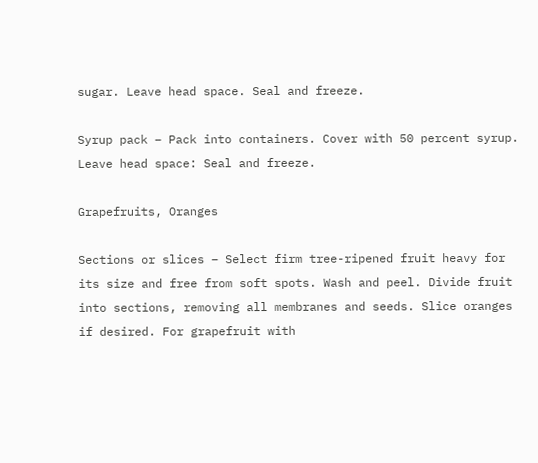sugar. Leave head space. Seal and freeze.

Syrup pack – Pack into containers. Cover with 50 percent syrup. Leave head space: Seal and freeze.

Grapefruits, Oranges

Sections or slices – Select firm tree-ripened fruit heavy for its size and free from soft spots. Wash and peel. Divide fruit into sections, removing all membranes and seeds. Slice oranges if desired. For grapefruit with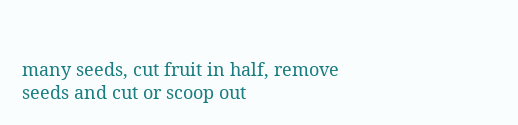many seeds, cut fruit in half, remove seeds and cut or scoop out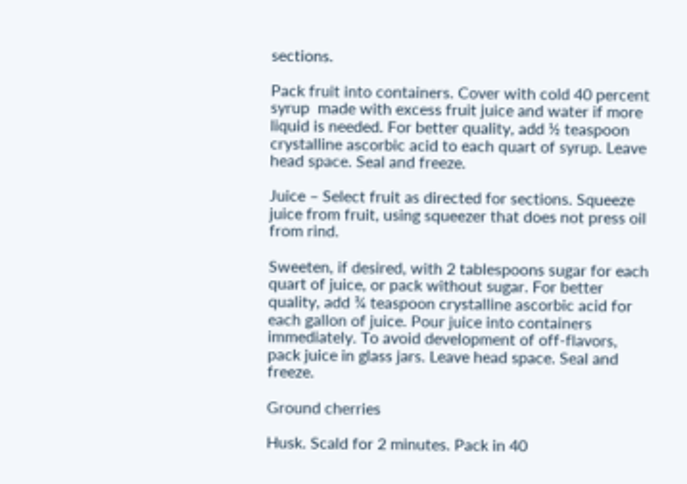sections.

Pack fruit into containers. Cover with cold 40 percent syrup  made with excess fruit juice and water if more liquid is needed. For better quality, add ½ teaspoon crystalline ascorbic acid to each quart of syrup. Leave head space. Seal and freeze.

Juice – Select fruit as directed for sections. Squeeze juice from fruit, using squeezer that does not press oil from rind.

Sweeten, if desired, with 2 tablespoons sugar for each quart of juice, or pack without sugar. For better quality, add ¾ teaspoon crystalline ascorbic acid for each gallon of juice. Pour juice into containers immediately. To avoid development of off-flavors, pack juice in glass jars. Leave head space. Seal and freeze.

Ground cherries

Husk. Scald for 2 minutes. Pack in 40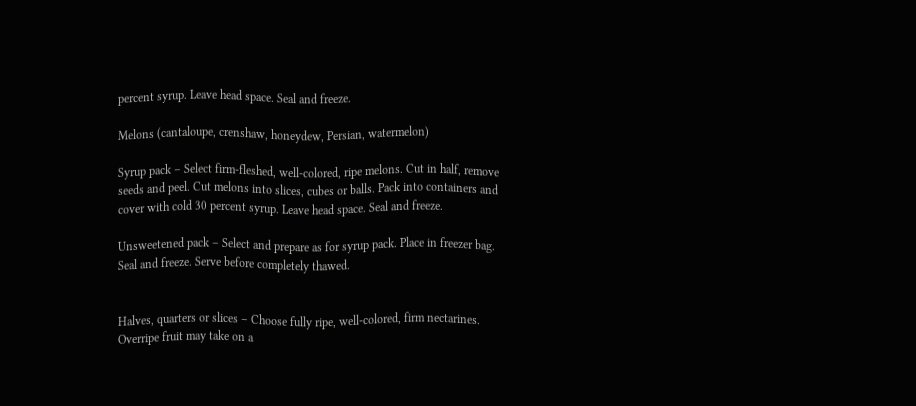percent syrup. Leave head space. Seal and freeze.

Melons (cantaloupe, crenshaw, honeydew, Persian, watermelon)

Syrup pack – Select firm-fleshed, well-colored, ripe melons. Cut in half, remove seeds and peel. Cut melons into slices, cubes or balls. Pack into containers and cover with cold 30 percent syrup. Leave head space. Seal and freeze.

Unsweetened pack – Select and prepare as for syrup pack. Place in freezer bag. Seal and freeze. Serve before completely thawed.


Halves, quarters or slices – Choose fully ripe, well-colored, firm nectarines. Overripe fruit may take on a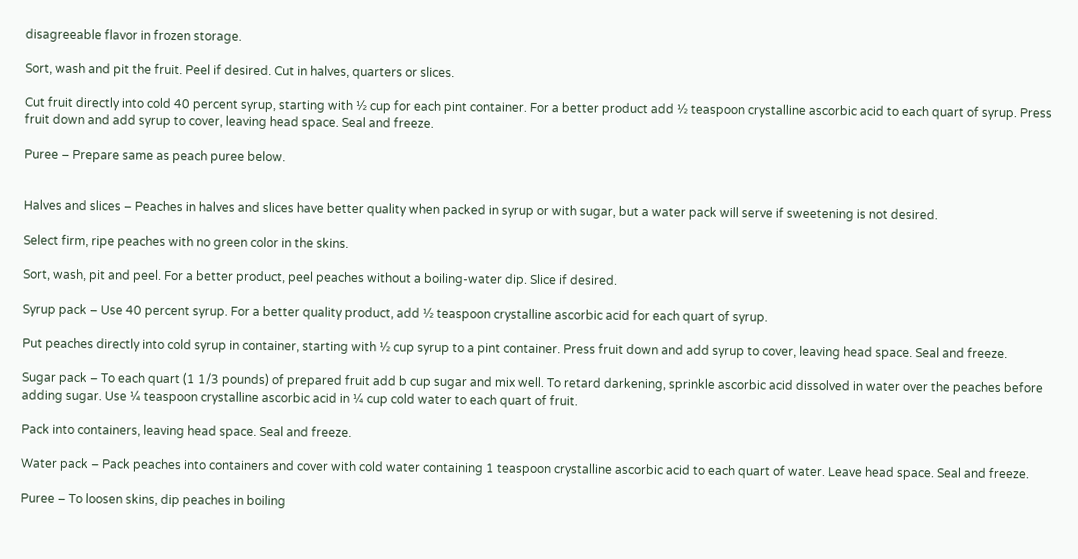disagreeable flavor in frozen storage.

Sort, wash and pit the fruit. Peel if desired. Cut in halves, quarters or slices.

Cut fruit directly into cold 40 percent syrup, starting with ½ cup for each pint container. For a better product add ½ teaspoon crystalline ascorbic acid to each quart of syrup. Press fruit down and add syrup to cover, leaving head space. Seal and freeze.

Puree – Prepare same as peach puree below.


Halves and slices – Peaches in halves and slices have better quality when packed in syrup or with sugar, but a water pack will serve if sweetening is not desired.

Select firm, ripe peaches with no green color in the skins.

Sort, wash, pit and peel. For a better product, peel peaches without a boiling-water dip. Slice if desired.

Syrup pack – Use 40 percent syrup. For a better quality product, add ½ teaspoon crystalline ascorbic acid for each quart of syrup.

Put peaches directly into cold syrup in container, starting with ½ cup syrup to a pint container. Press fruit down and add syrup to cover, leaving head space. Seal and freeze.

Sugar pack – To each quart (1 1/3 pounds) of prepared fruit add b cup sugar and mix well. To retard darkening, sprinkle ascorbic acid dissolved in water over the peaches before adding sugar. Use ¼ teaspoon crystalline ascorbic acid in ¼ cup cold water to each quart of fruit.

Pack into containers, leaving head space. Seal and freeze.

Water pack – Pack peaches into containers and cover with cold water containing 1 teaspoon crystalline ascorbic acid to each quart of water. Leave head space. Seal and freeze.

Puree – To loosen skins, dip peaches in boiling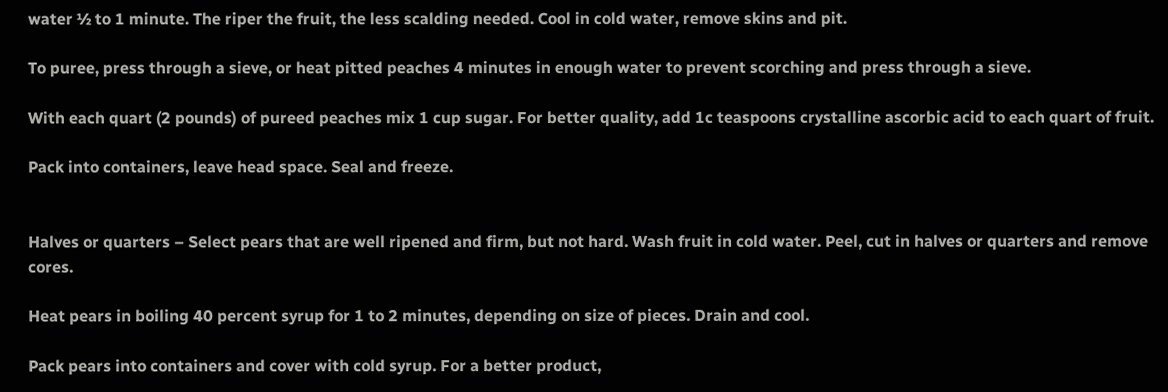water ½ to 1 minute. The riper the fruit, the less scalding needed. Cool in cold water, remove skins and pit.

To puree, press through a sieve, or heat pitted peaches 4 minutes in enough water to prevent scorching and press through a sieve.

With each quart (2 pounds) of pureed peaches mix 1 cup sugar. For better quality, add 1c teaspoons crystalline ascorbic acid to each quart of fruit.

Pack into containers, leave head space. Seal and freeze.


Halves or quarters – Select pears that are well ripened and firm, but not hard. Wash fruit in cold water. Peel, cut in halves or quarters and remove cores.

Heat pears in boiling 40 percent syrup for 1 to 2 minutes, depending on size of pieces. Drain and cool.

Pack pears into containers and cover with cold syrup. For a better product,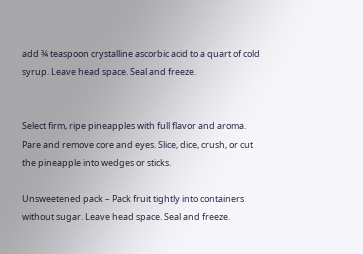add ¾ teaspoon crystalline ascorbic acid to a quart of cold syrup. Leave head space. Seal and freeze.


Select firm, ripe pineapples with full flavor and aroma. Pare and remove core and eyes. Slice, dice, crush, or cut the pineapple into wedges or sticks.

Unsweetened pack – Pack fruit tightly into containers without sugar. Leave head space. Seal and freeze.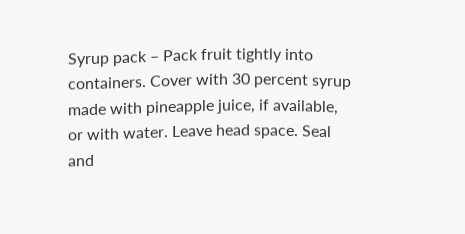Syrup pack – Pack fruit tightly into containers. Cover with 30 percent syrup made with pineapple juice, if available, or with water. Leave head space. Seal and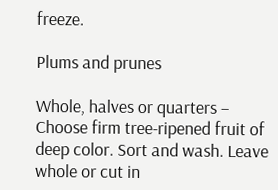freeze.

Plums and prunes

Whole, halves or quarters – Choose firm tree-ripened fruit of deep color. Sort and wash. Leave whole or cut in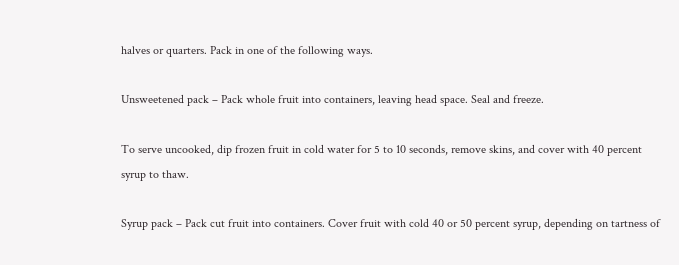halves or quarters. Pack in one of the following ways.

Unsweetened pack – Pack whole fruit into containers, leaving head space. Seal and freeze.

To serve uncooked, dip frozen fruit in cold water for 5 to 10 seconds, remove skins, and cover with 40 percent syrup to thaw.

Syrup pack – Pack cut fruit into containers. Cover fruit with cold 40 or 50 percent syrup, depending on tartness of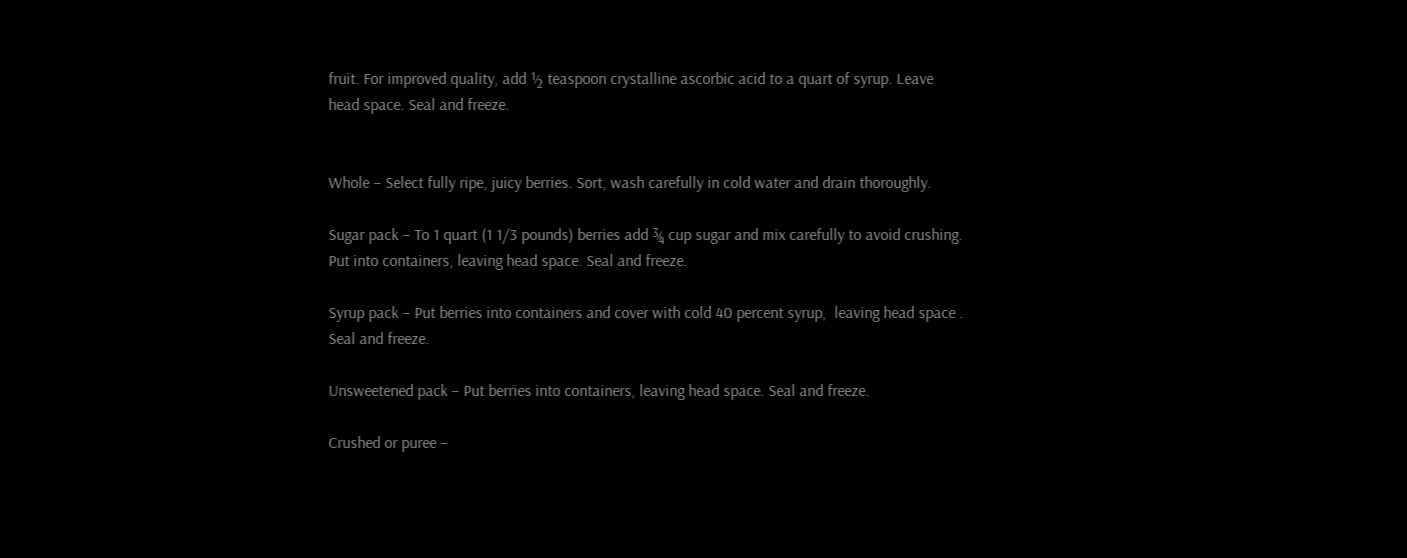fruit. For improved quality, add ½ teaspoon crystalline ascorbic acid to a quart of syrup. Leave head space. Seal and freeze.


Whole – Select fully ripe, juicy berries. Sort, wash carefully in cold water and drain thoroughly.

Sugar pack – To 1 quart (1 1/3 pounds) berries add ¾ cup sugar and mix carefully to avoid crushing. Put into containers, leaving head space. Seal and freeze.

Syrup pack – Put berries into containers and cover with cold 40 percent syrup,  leaving head space . Seal and freeze.

Unsweetened pack – Put berries into containers, leaving head space. Seal and freeze.

Crushed or puree –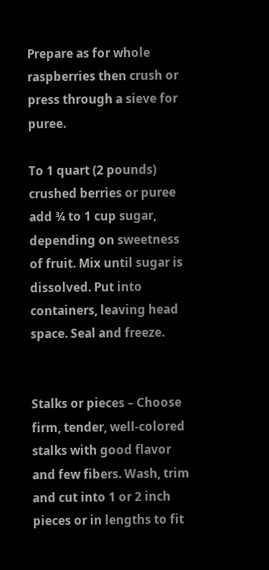Prepare as for whole raspberries then crush or press through a sieve for puree.

To 1 quart (2 pounds) crushed berries or puree add ¾ to 1 cup sugar, depending on sweetness of fruit. Mix until sugar is dissolved. Put into containers, leaving head space. Seal and freeze.


Stalks or pieces – Choose firm, tender, well-colored stalks with good flavor and few fibers. Wash, trim and cut into 1 or 2 inch pieces or in lengths to fit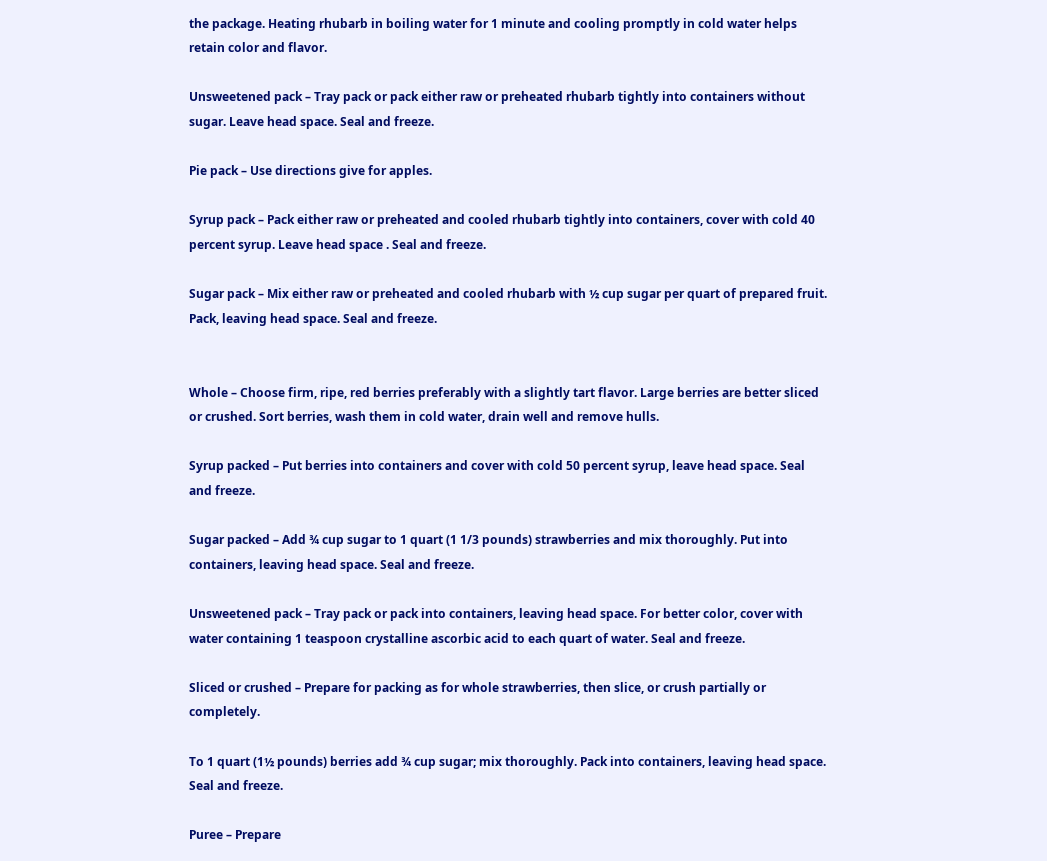the package. Heating rhubarb in boiling water for 1 minute and cooling promptly in cold water helps retain color and flavor.

Unsweetened pack – Tray pack or pack either raw or preheated rhubarb tightly into containers without sugar. Leave head space. Seal and freeze.

Pie pack – Use directions give for apples.

Syrup pack – Pack either raw or preheated and cooled rhubarb tightly into containers, cover with cold 40 percent syrup. Leave head space . Seal and freeze.

Sugar pack – Mix either raw or preheated and cooled rhubarb with ½ cup sugar per quart of prepared fruit. Pack, leaving head space. Seal and freeze.


Whole – Choose firm, ripe, red berries preferably with a slightly tart flavor. Large berries are better sliced or crushed. Sort berries, wash them in cold water, drain well and remove hulls.

Syrup packed – Put berries into containers and cover with cold 50 percent syrup, leave head space. Seal and freeze.

Sugar packed – Add ¾ cup sugar to 1 quart (1 1/3 pounds) strawberries and mix thoroughly. Put into containers, leaving head space. Seal and freeze.

Unsweetened pack – Tray pack or pack into containers, leaving head space. For better color, cover with water containing 1 teaspoon crystalline ascorbic acid to each quart of water. Seal and freeze.

Sliced or crushed – Prepare for packing as for whole strawberries, then slice, or crush partially or completely.

To 1 quart (1½ pounds) berries add ¾ cup sugar; mix thoroughly. Pack into containers, leaving head space. Seal and freeze.

Puree – Prepare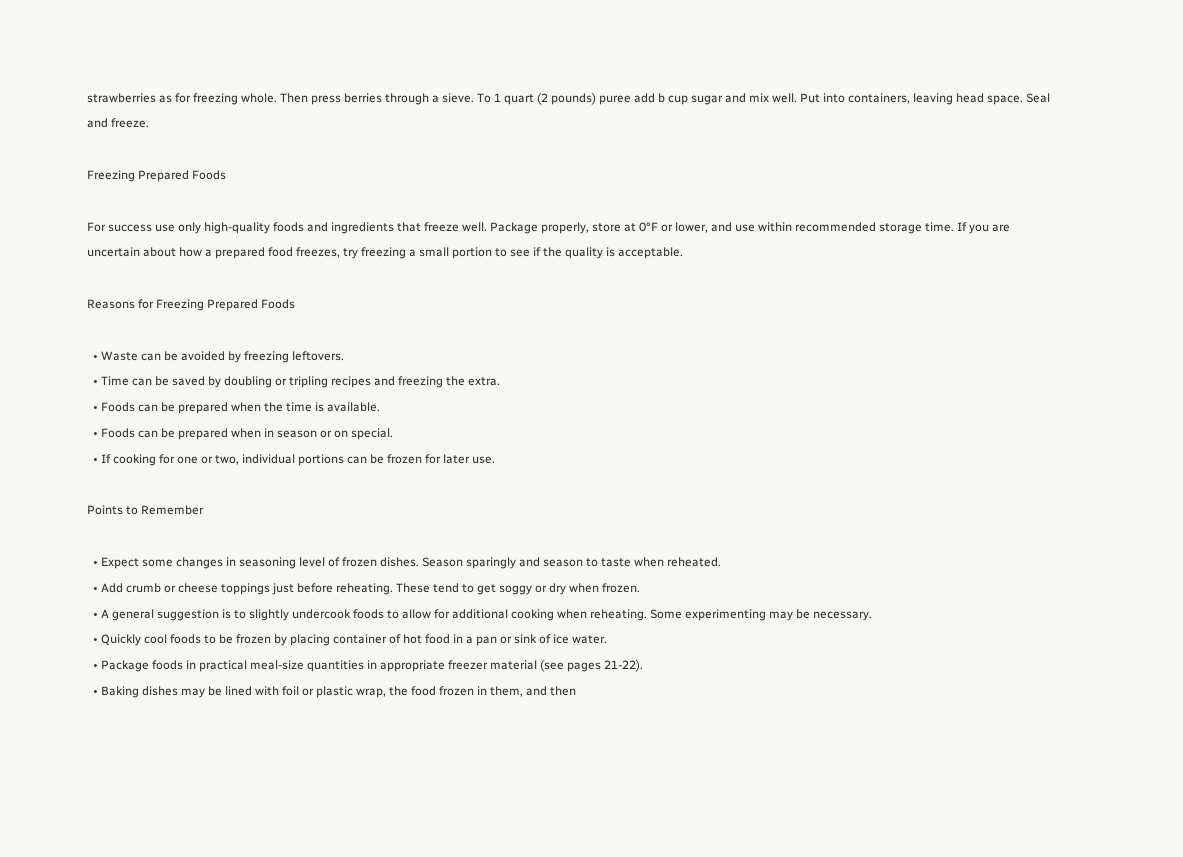strawberries as for freezing whole. Then press berries through a sieve. To 1 quart (2 pounds) puree add b cup sugar and mix well. Put into containers, leaving head space. Seal and freeze.

Freezing Prepared Foods

For success use only high-quality foods and ingredients that freeze well. Package properly, store at 0°F or lower, and use within recommended storage time. If you are uncertain about how a prepared food freezes, try freezing a small portion to see if the quality is acceptable.

Reasons for Freezing Prepared Foods

  • Waste can be avoided by freezing leftovers.
  • Time can be saved by doubling or tripling recipes and freezing the extra.
  • Foods can be prepared when the time is available.
  • Foods can be prepared when in season or on special.
  • If cooking for one or two, individual portions can be frozen for later use.

Points to Remember

  • Expect some changes in seasoning level of frozen dishes. Season sparingly and season to taste when reheated.
  • Add crumb or cheese toppings just before reheating. These tend to get soggy or dry when frozen.
  • A general suggestion is to slightly undercook foods to allow for additional cooking when reheating. Some experimenting may be necessary.
  • Quickly cool foods to be frozen by placing container of hot food in a pan or sink of ice water.
  • Package foods in practical meal-size quantities in appropriate freezer material (see pages 21-22).
  • Baking dishes may be lined with foil or plastic wrap, the food frozen in them, and then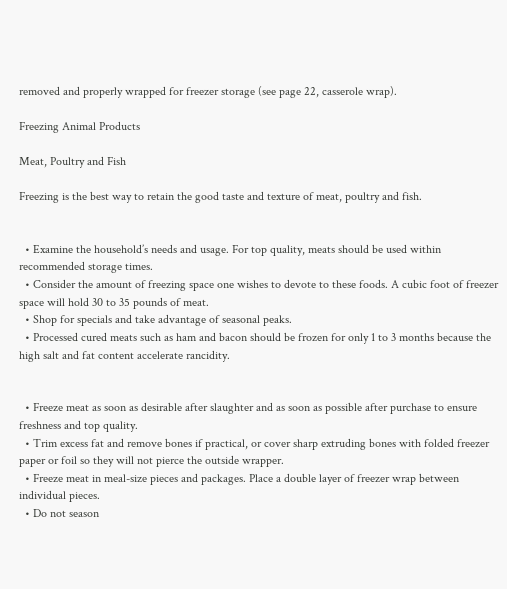removed and properly wrapped for freezer storage (see page 22, casserole wrap).

Freezing Animal Products

Meat, Poultry and Fish

Freezing is the best way to retain the good taste and texture of meat, poultry and fish.


  • Examine the household’s needs and usage. For top quality, meats should be used within recommended storage times.
  • Consider the amount of freezing space one wishes to devote to these foods. A cubic foot of freezer space will hold 30 to 35 pounds of meat.
  • Shop for specials and take advantage of seasonal peaks.
  • Processed cured meats such as ham and bacon should be frozen for only 1 to 3 months because the high salt and fat content accelerate rancidity.


  • Freeze meat as soon as desirable after slaughter and as soon as possible after purchase to ensure freshness and top quality.
  • Trim excess fat and remove bones if practical, or cover sharp extruding bones with folded freezer paper or foil so they will not pierce the outside wrapper.
  • Freeze meat in meal-size pieces and packages. Place a double layer of freezer wrap between individual pieces.
  • Do not season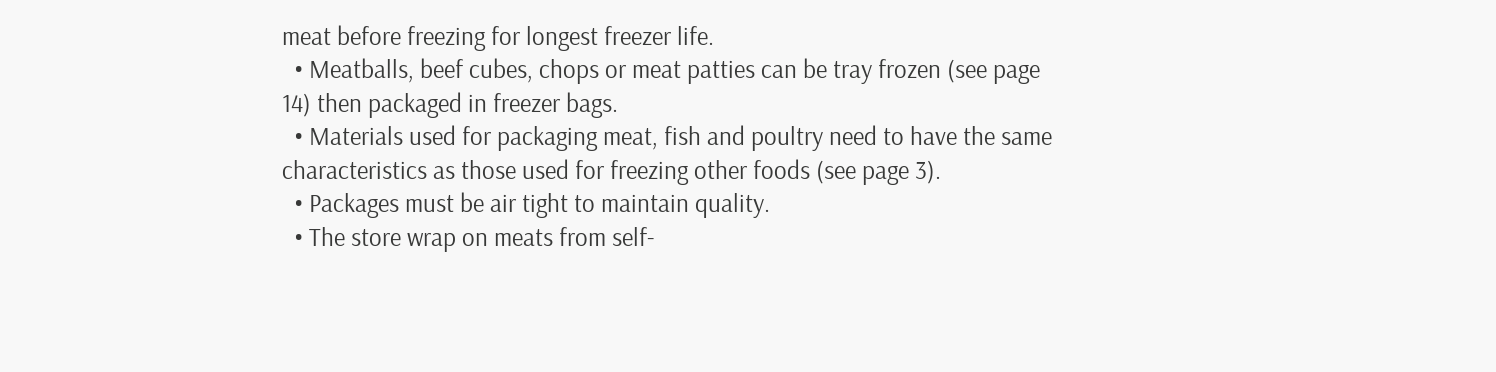meat before freezing for longest freezer life.
  • Meatballs, beef cubes, chops or meat patties can be tray frozen (see page 14) then packaged in freezer bags.
  • Materials used for packaging meat, fish and poultry need to have the same characteristics as those used for freezing other foods (see page 3).
  • Packages must be air tight to maintain quality.
  • The store wrap on meats from self-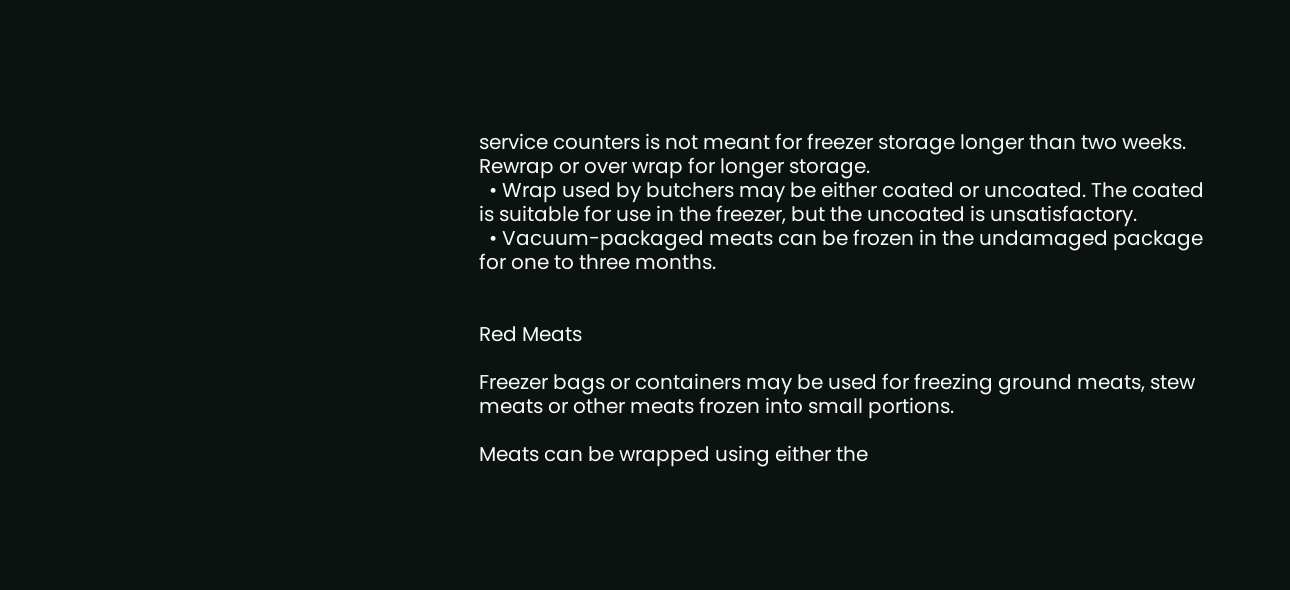service counters is not meant for freezer storage longer than two weeks. Rewrap or over wrap for longer storage.
  • Wrap used by butchers may be either coated or uncoated. The coated is suitable for use in the freezer, but the uncoated is unsatisfactory.
  • Vacuum-packaged meats can be frozen in the undamaged package for one to three months.


Red Meats

Freezer bags or containers may be used for freezing ground meats, stew meats or other meats frozen into small portions.

Meats can be wrapped using either the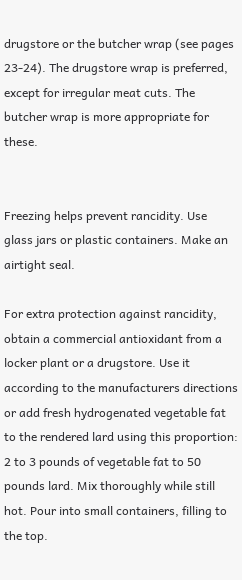drugstore or the butcher wrap (see pages 23-24). The drugstore wrap is preferred, except for irregular meat cuts. The butcher wrap is more appropriate for these.


Freezing helps prevent rancidity. Use glass jars or plastic containers. Make an airtight seal.

For extra protection against rancidity, obtain a commercial antioxidant from a locker plant or a drugstore. Use it according to the manufacturers directions or add fresh hydrogenated vegetable fat to the rendered lard using this proportion: 2 to 3 pounds of vegetable fat to 50 pounds lard. Mix thoroughly while still hot. Pour into small containers, filling to the top.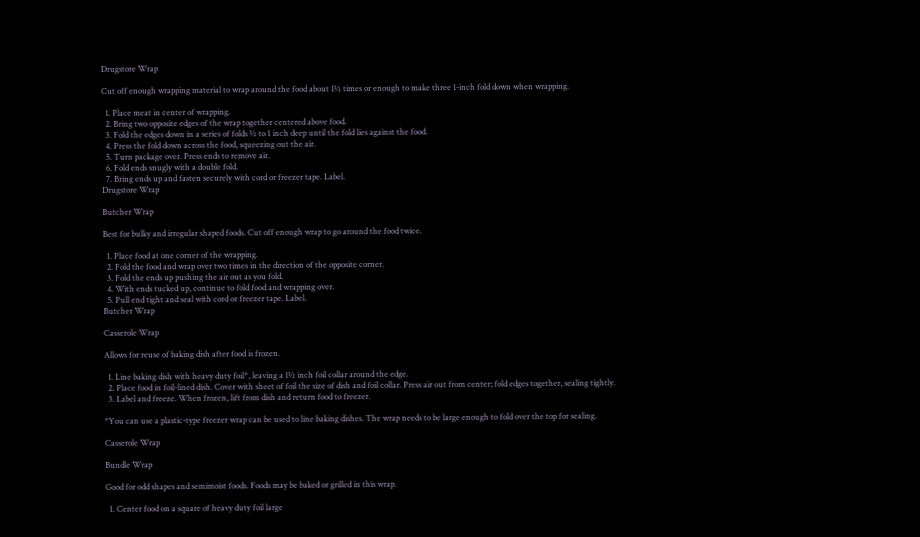Drugstore Wrap

Cut off enough wrapping material to wrap around the food about 1½ times or enough to make three 1-inch fold down when wrapping.

  1. Place meat in center of wrapping.
  2. Bring two opposite edges of the wrap together centered above food.
  3. Fold the edges down in a series of folds ½ to 1 inch deep until the fold lies against the food.
  4. Press the fold down across the food, squeezing out the air.
  5. Turn package over. Press ends to remove air.
  6. Fold ends snugly with a double fold.
  7. Bring ends up and fasten securely with cord or freezer tape. Label.
Drugstore Wrap

Butcher Wrap

Best for bulky and irregular shaped foods. Cut off enough wrap to go around the food twice.

  1. Place food at one corner of the wrapping.
  2. Fold the food and wrap over two times in the direction of the opposite corner.
  3. Fold the ends up pushing the air out as you fold.
  4. With ends tucked up, continue to fold food and wrapping over.
  5. Pull end tight and seal with cord or freezer tape. Label.
Butcher Wrap

Casserole Wrap

Allows for reuse of baking dish after food is frozen.

  1. Line baking dish with heavy duty foil*, leaving a 1½ inch foil collar around the edge.
  2. Place food in foil-lined dish. Cover with sheet of foil the size of dish and foil collar. Press air out from center; fold edges together, sealing tightly.
  3. Label and freeze. When frozen, lift from dish and return food to freezer.

*You can use a plastic-type freezer wrap can be used to line baking dishes. The wrap needs to be large enough to fold over the top for sealing.

Casserole Wrap

Bundle Wrap

Good for odd shapes and semimoist foods. Foods may be baked or grilled in this wrap.

  1. Center food on a square of heavy duty foil large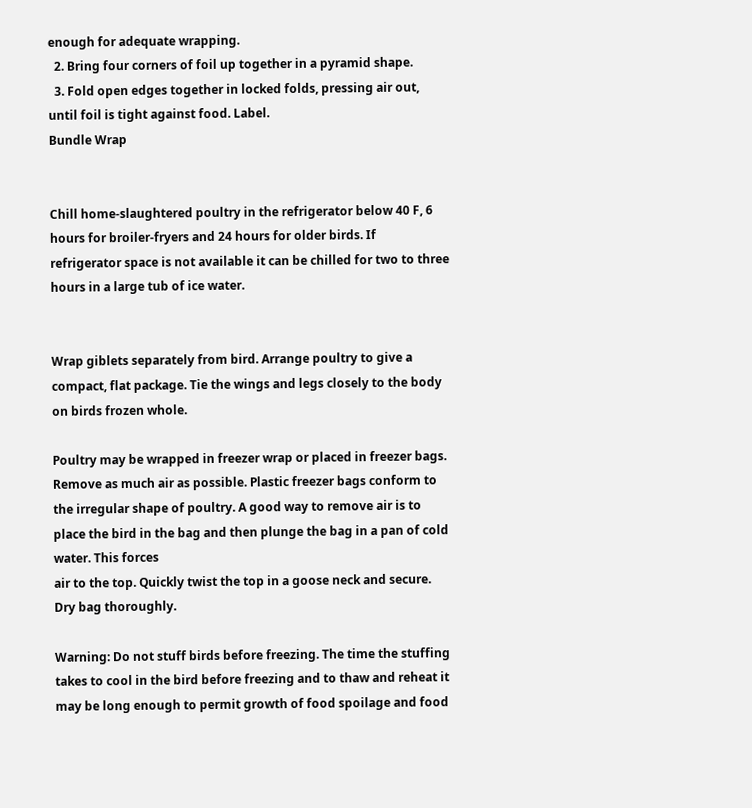enough for adequate wrapping.
  2. Bring four corners of foil up together in a pyramid shape.
  3. Fold open edges together in locked folds, pressing air out, until foil is tight against food. Label.
Bundle Wrap


Chill home-slaughtered poultry in the refrigerator below 40 F, 6 hours for broiler-fryers and 24 hours for older birds. If refrigerator space is not available it can be chilled for two to three hours in a large tub of ice water.


Wrap giblets separately from bird. Arrange poultry to give a compact, flat package. Tie the wings and legs closely to the body on birds frozen whole.

Poultry may be wrapped in freezer wrap or placed in freezer bags. Remove as much air as possible. Plastic freezer bags conform to the irregular shape of poultry. A good way to remove air is to place the bird in the bag and then plunge the bag in a pan of cold water. This forces
air to the top. Quickly twist the top in a goose neck and secure. Dry bag thoroughly.

Warning: Do not stuff birds before freezing. The time the stuffing takes to cool in the bird before freezing and to thaw and reheat it may be long enough to permit growth of food spoilage and food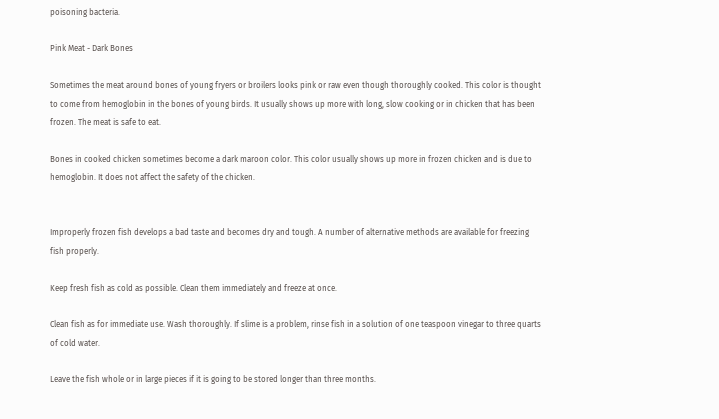poisoning bacteria.

Pink Meat - Dark Bones

Sometimes the meat around bones of young fryers or broilers looks pink or raw even though thoroughly cooked. This color is thought to come from hemoglobin in the bones of young birds. It usually shows up more with long, slow cooking or in chicken that has been frozen. The meat is safe to eat.

Bones in cooked chicken sometimes become a dark maroon color. This color usually shows up more in frozen chicken and is due to hemoglobin. It does not affect the safety of the chicken.


Improperly frozen fish develops a bad taste and becomes dry and tough. A number of alternative methods are available for freezing fish properly.

Keep fresh fish as cold as possible. Clean them immediately and freeze at once.

Clean fish as for immediate use. Wash thoroughly. If slime is a problem, rinse fish in a solution of one teaspoon vinegar to three quarts of cold water.

Leave the fish whole or in large pieces if it is going to be stored longer than three months.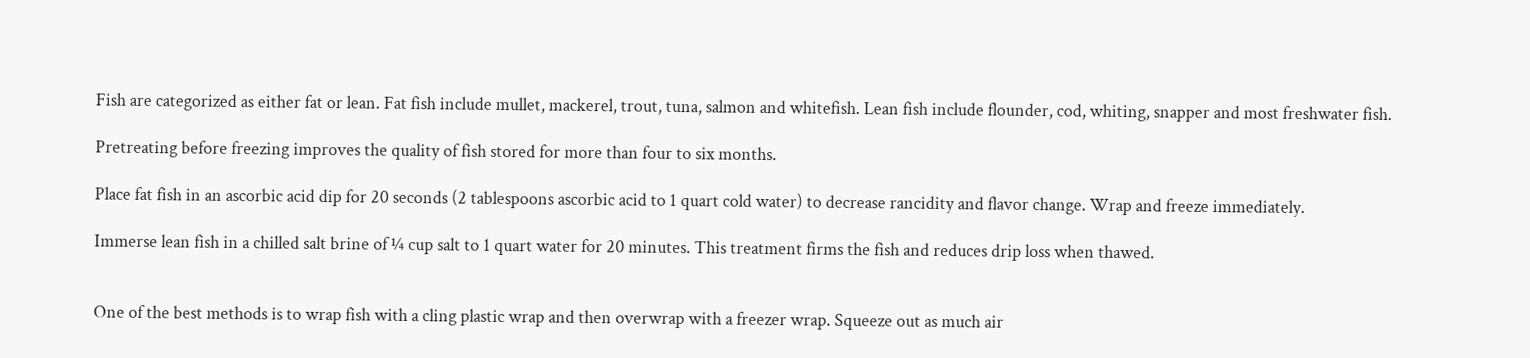Fish are categorized as either fat or lean. Fat fish include mullet, mackerel, trout, tuna, salmon and whitefish. Lean fish include flounder, cod, whiting, snapper and most freshwater fish.

Pretreating before freezing improves the quality of fish stored for more than four to six months.

Place fat fish in an ascorbic acid dip for 20 seconds (2 tablespoons ascorbic acid to 1 quart cold water) to decrease rancidity and flavor change. Wrap and freeze immediately.

Immerse lean fish in a chilled salt brine of ¼ cup salt to 1 quart water for 20 minutes. This treatment firms the fish and reduces drip loss when thawed.


One of the best methods is to wrap fish with a cling plastic wrap and then overwrap with a freezer wrap. Squeeze out as much air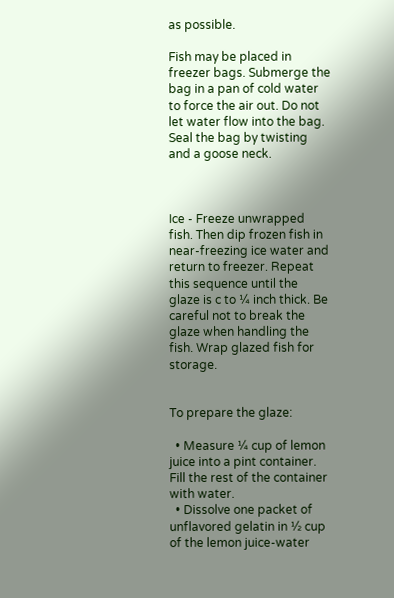as possible.

Fish may be placed in freezer bags. Submerge the bag in a pan of cold water to force the air out. Do not let water flow into the bag. Seal the bag by twisting and a goose neck.



Ice - Freeze unwrapped fish. Then dip frozen fish in near-freezing ice water and return to freezer. Repeat this sequence until the glaze is c to ¼ inch thick. Be careful not to break the glaze when handling the fish. Wrap glazed fish for storage.


To prepare the glaze:

  • Measure ¼ cup of lemon juice into a pint container. Fill the rest of the container with water.
  • Dissolve one packet of unflavored gelatin in ½ cup of the lemon juice-water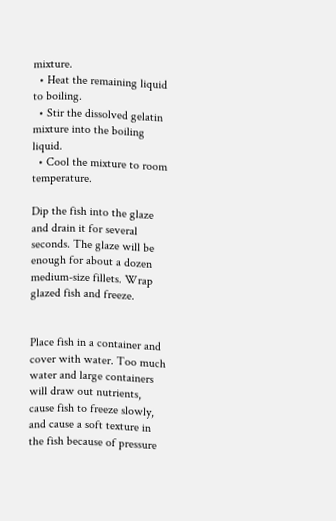mixture.
  • Heat the remaining liquid to boiling.
  • Stir the dissolved gelatin mixture into the boiling liquid.
  • Cool the mixture to room temperature.

Dip the fish into the glaze and drain it for several seconds. The glaze will be enough for about a dozen medium-size fillets. Wrap glazed fish and freeze.


Place fish in a container and cover with water. Too much water and large containers will draw out nutrients, cause fish to freeze slowly, and cause a soft texture in the fish because of pressure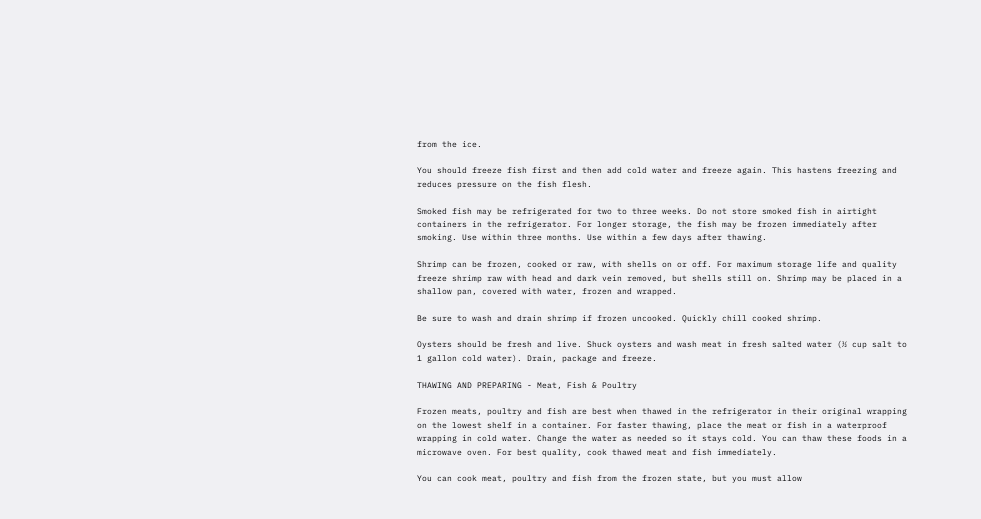from the ice.

You should freeze fish first and then add cold water and freeze again. This hastens freezing and reduces pressure on the fish flesh.

Smoked fish may be refrigerated for two to three weeks. Do not store smoked fish in airtight containers in the refrigerator. For longer storage, the fish may be frozen immediately after smoking. Use within three months. Use within a few days after thawing.

Shrimp can be frozen, cooked or raw, with shells on or off. For maximum storage life and quality freeze shrimp raw with head and dark vein removed, but shells still on. Shrimp may be placed in a shallow pan, covered with water, frozen and wrapped.

Be sure to wash and drain shrimp if frozen uncooked. Quickly chill cooked shrimp.

Oysters should be fresh and live. Shuck oysters and wash meat in fresh salted water (½ cup salt to 1 gallon cold water). Drain, package and freeze.

THAWING AND PREPARING - Meat, Fish & Poultry

Frozen meats, poultry and fish are best when thawed in the refrigerator in their original wrapping on the lowest shelf in a container. For faster thawing, place the meat or fish in a waterproof wrapping in cold water. Change the water as needed so it stays cold. You can thaw these foods in a microwave oven. For best quality, cook thawed meat and fish immediately.

You can cook meat, poultry and fish from the frozen state, but you must allow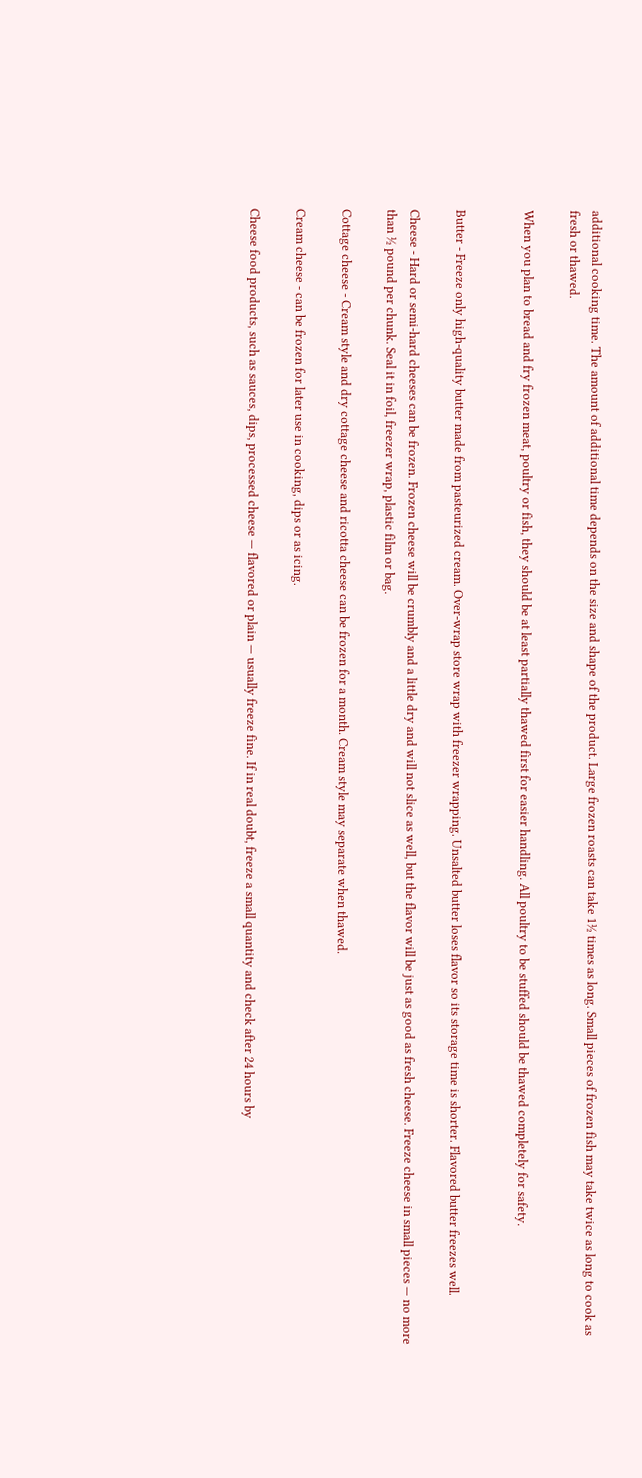additional cooking time. The amount of additional time depends on the size and shape of the product. Large frozen roasts can take 1½ times as long. Small pieces of frozen fish may take twice as long to cook as fresh or thawed.

When you plan to bread and fry frozen meat, poultry or fish, they should be at least partially thawed first for easier handling. All poultry to be stuffed should be thawed completely for safety.


Butter - Freeze only high-quality butter made from pasteurized cream. Over-wrap store wrap with freezer wrapping. Unsalted butter loses flavor so its storage time is shorter. Flavored butter freezes well.

Cheese - Hard or semi-hard cheeses can be frozen. Frozen cheese will be crumbly and a little dry and will not slice as well, but the flavor will be just as good as fresh cheese. Freeze cheese in small pieces — no more than ½ pound per chunk. Seal it in foil, freezer wrap, plastic film or bag.

Cottage cheese - Cream style and dry cottage cheese and ricotta cheese can be frozen for a month. Cream style may separate when thawed.

Cream cheese - can be frozen for later use in cooking, dips or as icing.

Cheese food products, such as sauces, dips, processed cheese — flavored or plain — usually freeze fine. If in real doubt, freeze a small quantity and check after 24 hours by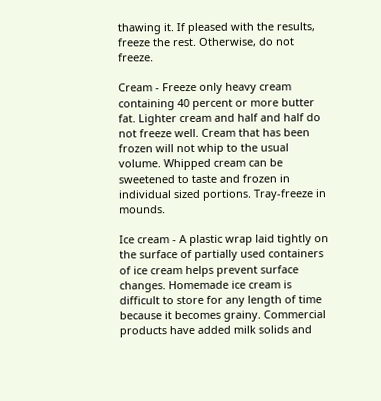thawing it. If pleased with the results, freeze the rest. Otherwise, do not freeze.

Cream - Freeze only heavy cream containing 40 percent or more butter fat. Lighter cream and half and half do not freeze well. Cream that has been frozen will not whip to the usual volume. Whipped cream can be sweetened to taste and frozen in individual sized portions. Tray-freeze in mounds.

Ice cream - A plastic wrap laid tightly on the surface of partially used containers of ice cream helps prevent surface changes. Homemade ice cream is difficult to store for any length of time because it becomes grainy. Commercial products have added milk solids and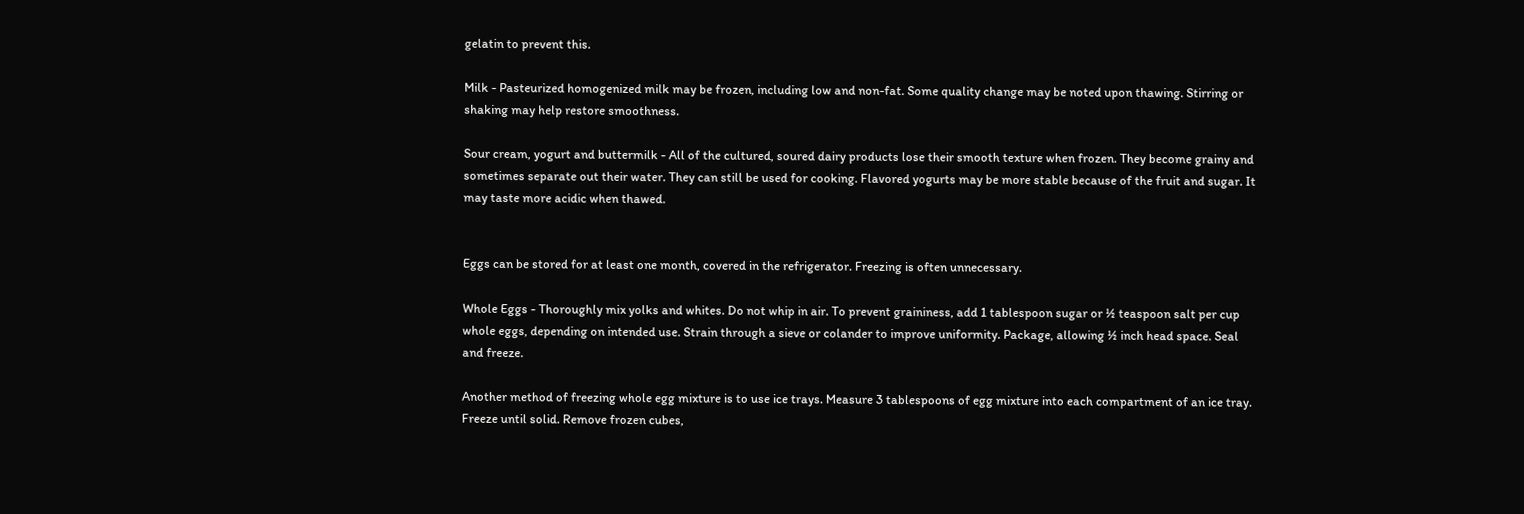gelatin to prevent this.

Milk - Pasteurized homogenized milk may be frozen, including low and non-fat. Some quality change may be noted upon thawing. Stirring or shaking may help restore smoothness.

Sour cream, yogurt and buttermilk - All of the cultured, soured dairy products lose their smooth texture when frozen. They become grainy and sometimes separate out their water. They can still be used for cooking. Flavored yogurts may be more stable because of the fruit and sugar. It may taste more acidic when thawed.


Eggs can be stored for at least one month, covered in the refrigerator. Freezing is often unnecessary.

Whole Eggs - Thoroughly mix yolks and whites. Do not whip in air. To prevent graininess, add 1 tablespoon sugar or ½ teaspoon salt per cup whole eggs, depending on intended use. Strain through a sieve or colander to improve uniformity. Package, allowing ½ inch head space. Seal and freeze.

Another method of freezing whole egg mixture is to use ice trays. Measure 3 tablespoons of egg mixture into each compartment of an ice tray. Freeze until solid. Remove frozen cubes,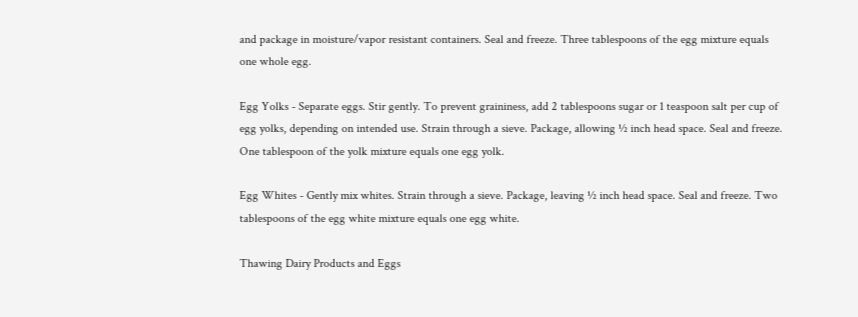and package in moisture/vapor resistant containers. Seal and freeze. Three tablespoons of the egg mixture equals one whole egg.

Egg Yolks - Separate eggs. Stir gently. To prevent graininess, add 2 tablespoons sugar or 1 teaspoon salt per cup of egg yolks, depending on intended use. Strain through a sieve. Package, allowing ½ inch head space. Seal and freeze. One tablespoon of the yolk mixture equals one egg yolk.

Egg Whites - Gently mix whites. Strain through a sieve. Package, leaving ½ inch head space. Seal and freeze. Two tablespoons of the egg white mixture equals one egg white.

Thawing Dairy Products and Eggs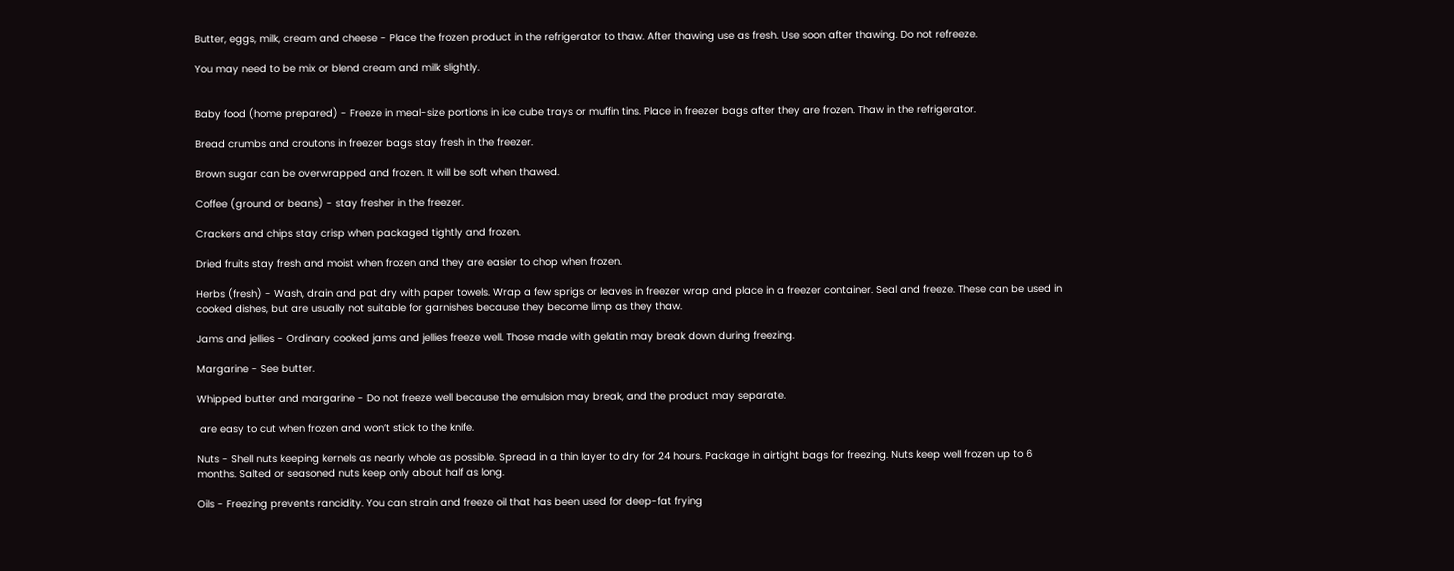Butter, eggs, milk, cream and cheese - Place the frozen product in the refrigerator to thaw. After thawing use as fresh. Use soon after thawing. Do not refreeze.

You may need to be mix or blend cream and milk slightly.


Baby food (home prepared) - Freeze in meal-size portions in ice cube trays or muffin tins. Place in freezer bags after they are frozen. Thaw in the refrigerator.

Bread crumbs and croutons in freezer bags stay fresh in the freezer.

Brown sugar can be overwrapped and frozen. It will be soft when thawed.

Coffee (ground or beans) - stay fresher in the freezer.

Crackers and chips stay crisp when packaged tightly and frozen.

Dried fruits stay fresh and moist when frozen and they are easier to chop when frozen.

Herbs (fresh) - Wash, drain and pat dry with paper towels. Wrap a few sprigs or leaves in freezer wrap and place in a freezer container. Seal and freeze. These can be used in cooked dishes, but are usually not suitable for garnishes because they become limp as they thaw.

Jams and jellies - Ordinary cooked jams and jellies freeze well. Those made with gelatin may break down during freezing.

Margarine - See butter.

Whipped butter and margarine - Do not freeze well because the emulsion may break, and the product may separate.

 are easy to cut when frozen and won’t stick to the knife.

Nuts - Shell nuts keeping kernels as nearly whole as possible. Spread in a thin layer to dry for 24 hours. Package in airtight bags for freezing. Nuts keep well frozen up to 6 months. Salted or seasoned nuts keep only about half as long.

Oils - Freezing prevents rancidity. You can strain and freeze oil that has been used for deep-fat frying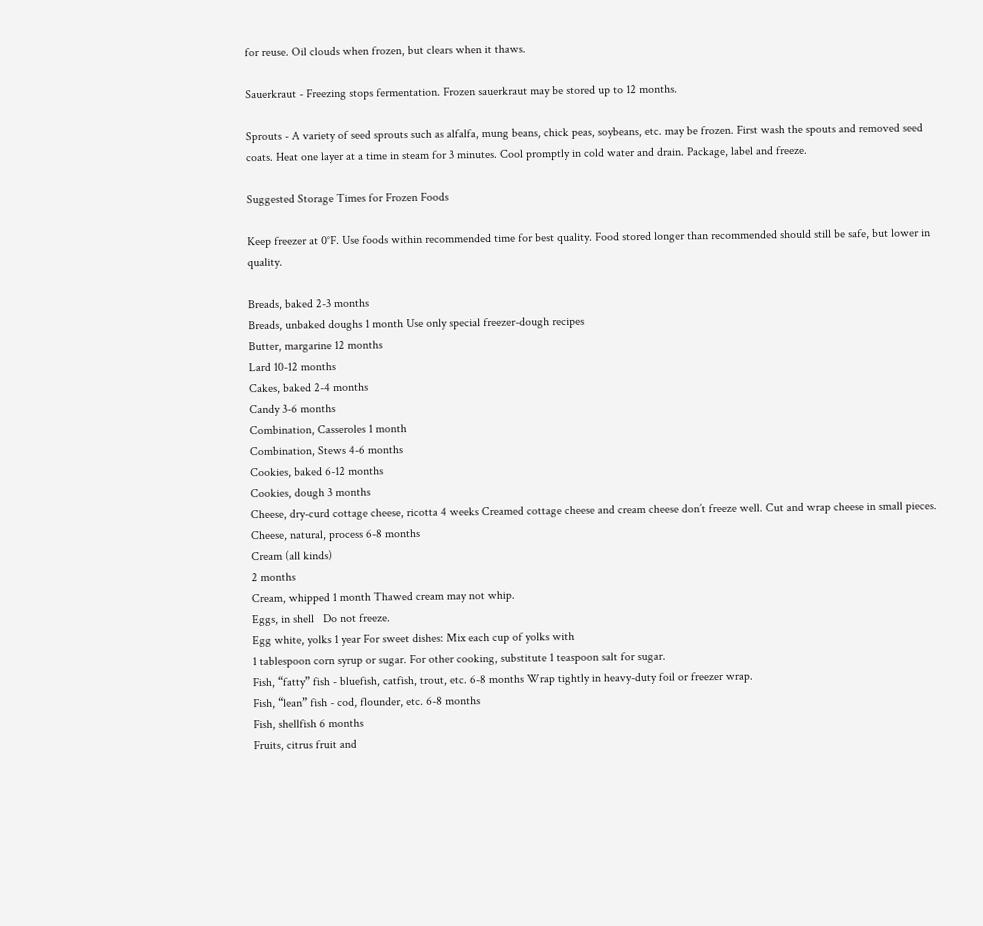for reuse. Oil clouds when frozen, but clears when it thaws.

Sauerkraut - Freezing stops fermentation. Frozen sauerkraut may be stored up to 12 months.

Sprouts - A variety of seed sprouts such as alfalfa, mung beans, chick peas, soybeans, etc. may be frozen. First wash the spouts and removed seed coats. Heat one layer at a time in steam for 3 minutes. Cool promptly in cold water and drain. Package, label and freeze.

Suggested Storage Times for Frozen Foods

Keep freezer at 0°F. Use foods within recommended time for best quality. Food stored longer than recommended should still be safe, but lower in quality.

Breads, baked 2-3 months
Breads, unbaked doughs 1 month Use only special freezer-dough recipes
Butter, margarine 12 months
Lard 10-12 months
Cakes, baked 2-4 months
Candy 3-6 months
Combination, Casseroles 1 month
Combination, Stews 4-6 months
Cookies, baked 6-12 months
Cookies, dough 3 months
Cheese, dry-curd cottage cheese, ricotta 4 weeks Creamed cottage cheese and cream cheese don’t freeze well. Cut and wrap cheese in small pieces.
Cheese, natural, process 6-8 months
Cream (all kinds)
2 months
Cream, whipped 1 month Thawed cream may not whip.
Eggs, in shell   Do not freeze.
Egg white, yolks 1 year For sweet dishes: Mix each cup of yolks with
1 tablespoon corn syrup or sugar. For other cooking, substitute 1 teaspoon salt for sugar.
Fish, “fatty” fish - bluefish, catfish, trout, etc. 6-8 months Wrap tightly in heavy-duty foil or freezer wrap.
Fish, “lean” fish - cod, flounder, etc. 6-8 months
Fish, shellfish 6 months
Fruits, citrus fruit and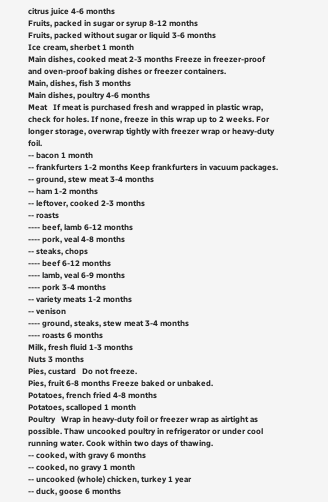citrus juice 4-6 months
Fruits, packed in sugar or syrup 8-12 months
Fruits, packed without sugar or liquid 3-6 months
Ice cream, sherbet 1 month
Main dishes, cooked meat 2-3 months Freeze in freezer-proof and oven-proof baking dishes or freezer containers.
Main, dishes, fish 3 months
Main dishes, poultry 4-6 months
Meat   If meat is purchased fresh and wrapped in plastic wrap, check for holes. If none, freeze in this wrap up to 2 weeks. For longer storage, overwrap tightly with freezer wrap or heavy-duty foil.
-- bacon 1 month
-- frankfurters 1-2 months Keep frankfurters in vacuum packages.
-- ground, stew meat 3-4 months
-- ham 1-2 months
-- leftover, cooked 2-3 months
-- roasts
---- beef, lamb 6-12 months
---- pork, veal 4-8 months
-- steaks, chops
---- beef 6-12 months
---- lamb, veal 6-9 months
---- pork 3-4 months
-- variety meats 1-2 months
-- venison
---- ground, steaks, stew meat 3-4 months
---- roasts 6 months
Milk, fresh fluid 1-3 months
Nuts 3 months
Pies, custard   Do not freeze.
Pies, fruit 6-8 months Freeze baked or unbaked.
Potatoes, french fried 4-8 months
Potatoes, scalloped 1 month
Poultry   Wrap in heavy-duty foil or freezer wrap as airtight as possible. Thaw uncooked poultry in refrigerator or under cool running water. Cook within two days of thawing.
-- cooked, with gravy 6 months
-- cooked, no gravy 1 month
-- uncooked (whole) chicken, turkey 1 year
-- duck, goose 6 months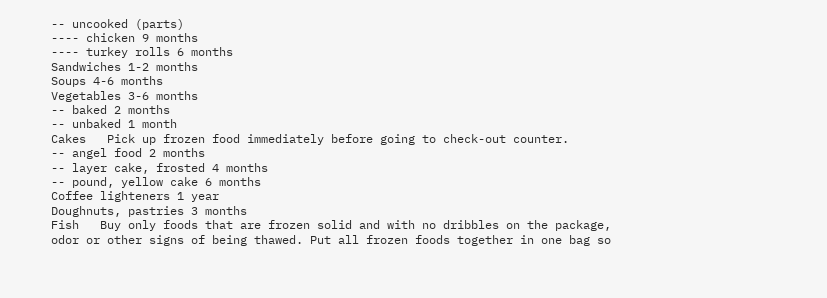-- uncooked (parts)
---- chicken 9 months
---- turkey rolls 6 months
Sandwiches 1-2 months
Soups 4-6 months
Vegetables 3-6 months
-- baked 2 months
-- unbaked 1 month
Cakes   Pick up frozen food immediately before going to check-out counter.
-- angel food 2 months
-- layer cake, frosted 4 months
-- pound, yellow cake 6 months
Coffee lighteners 1 year
Doughnuts, pastries 3 months
Fish   Buy only foods that are frozen solid and with no dribbles on the package, odor or other signs of being thawed. Put all frozen foods together in one bag so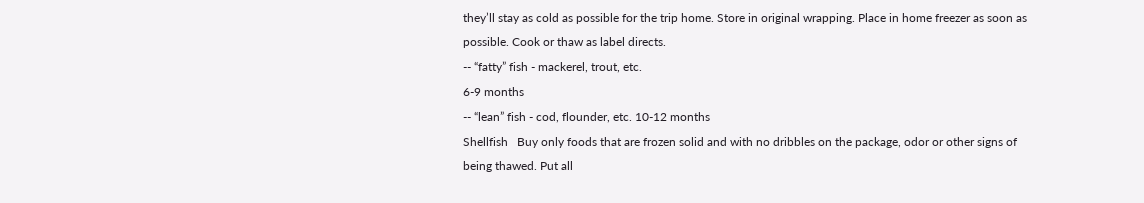they’ll stay as cold as possible for the trip home. Store in original wrapping. Place in home freezer as soon as possible. Cook or thaw as label directs.
-- “fatty” fish - mackerel, trout, etc.
6-9 months
-- “lean” fish - cod, flounder, etc. 10-12 months
Shellfish   Buy only foods that are frozen solid and with no dribbles on the package, odor or other signs of being thawed. Put all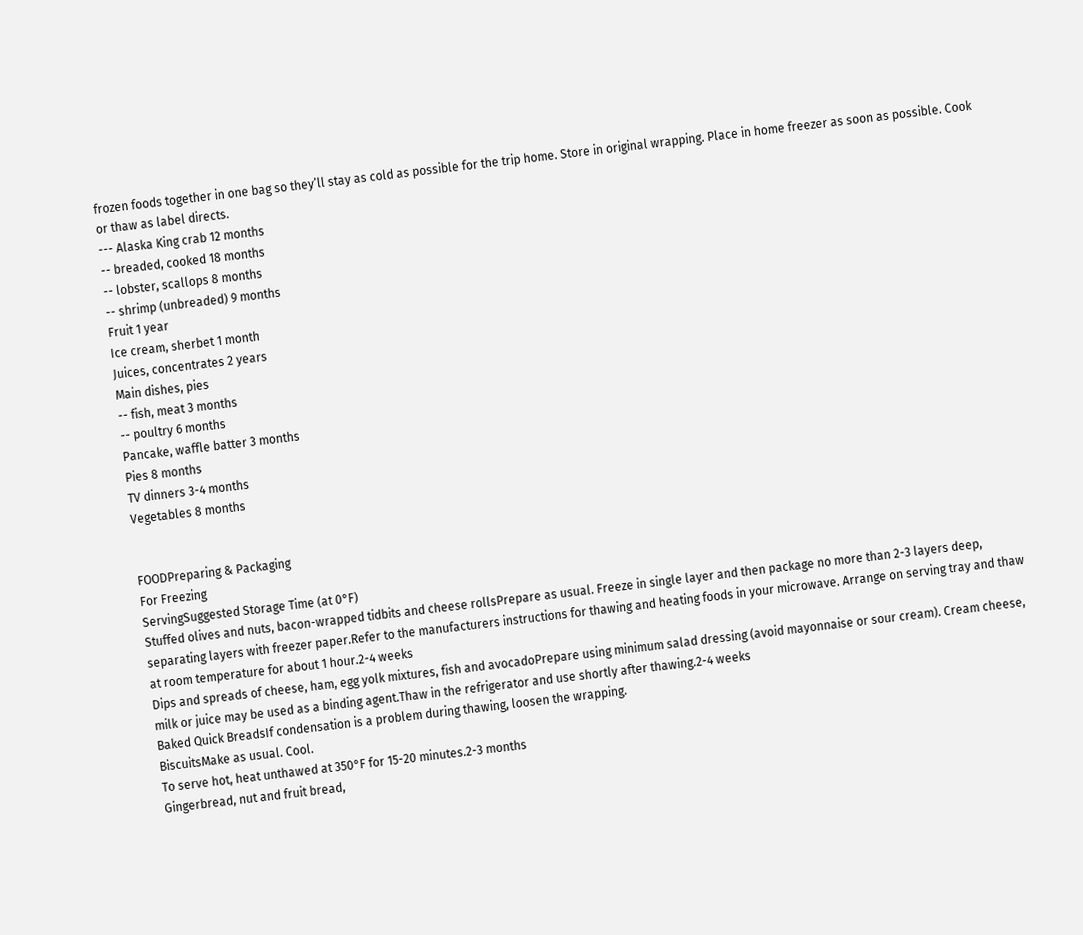frozen foods together in one bag so they’ll stay as cold as possible for the trip home. Store in original wrapping. Place in home freezer as soon as possible. Cook or thaw as label directs.
--- Alaska King crab 12 months
-- breaded, cooked 18 months
-- lobster, scallops 8 months
-- shrimp (unbreaded) 9 months
Fruit 1 year
Ice cream, sherbet 1 month
Juices, concentrates 2 years
Main dishes, pies
-- fish, meat 3 months
-- poultry 6 months
Pancake, waffle batter 3 months
Pies 8 months
TV dinners 3-4 months
Vegetables 8 months


FOODPreparing & Packaging
For Freezing
ServingSuggested Storage Time (at 0°F)
Stuffed olives and nuts, bacon-wrapped tidbits and cheese rollsPrepare as usual. Freeze in single layer and then package no more than 2-3 layers deep, separating layers with freezer paper.Refer to the manufacturers instructions for thawing and heating foods in your microwave. Arrange on serving tray and thaw at room temperature for about 1 hour.2-4 weeks
Dips and spreads of cheese, ham, egg yolk mixtures, fish and avocadoPrepare using minimum salad dressing (avoid mayonnaise or sour cream). Cream cheese, milk or juice may be used as a binding agent.Thaw in the refrigerator and use shortly after thawing.2-4 weeks
Baked Quick BreadsIf condensation is a problem during thawing, loosen the wrapping.
BiscuitsMake as usual. Cool.
To serve hot, heat unthawed at 350°F for 15-20 minutes.2-3 months
Gingerbread, nut and fruit bread,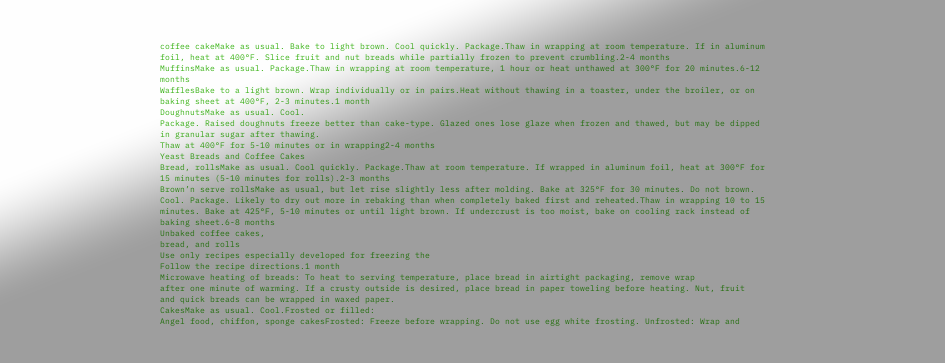coffee cakeMake as usual. Bake to light brown. Cool quickly. Package.Thaw in wrapping at room temperature. If in aluminum foil, heat at 400°F. Slice fruit and nut breads while partially frozen to prevent crumbling.2-4 months
MuffinsMake as usual. Package.Thaw in wrapping at room temperature, 1 hour or heat unthawed at 300°F for 20 minutes.6-12 months
WafflesBake to a light brown. Wrap individually or in pairs.Heat without thawing in a toaster, under the broiler, or on baking sheet at 400°F, 2-3 minutes.1 month
DoughnutsMake as usual. Cool.
Package. Raised doughnuts freeze better than cake-type. Glazed ones lose glaze when frozen and thawed, but may be dipped in granular sugar after thawing.
Thaw at 400°F for 5-10 minutes or in wrapping2-4 months
Yeast Breads and Coffee Cakes
Bread, rollsMake as usual. Cool quickly. Package.Thaw at room temperature. If wrapped in aluminum foil, heat at 300°F for 15 minutes (5-10 minutes for rolls).2-3 months
Brown’n serve rollsMake as usual, but let rise slightly less after molding. Bake at 325°F for 30 minutes. Do not brown. Cool. Package. Likely to dry out more in rebaking than when completely baked first and reheated.Thaw in wrapping 10 to 15 minutes. Bake at 425°F, 5-10 minutes or until light brown. If undercrust is too moist, bake on cooling rack instead of baking sheet.6-8 months
Unbaked coffee cakes,
bread, and rolls
Use only recipes especially developed for freezing the
Follow the recipe directions.1 month
Microwave heating of breads: To heat to serving temperature, place bread in airtight packaging, remove wrap
after one minute of warming. If a crusty outside is desired, place bread in paper toweling before heating. Nut, fruit
and quick breads can be wrapped in waxed paper.
CakesMake as usual. Cool.Frosted or filled:
Angel food, chiffon, sponge cakesFrosted: Freeze before wrapping. Do not use egg white frosting. Unfrosted: Wrap and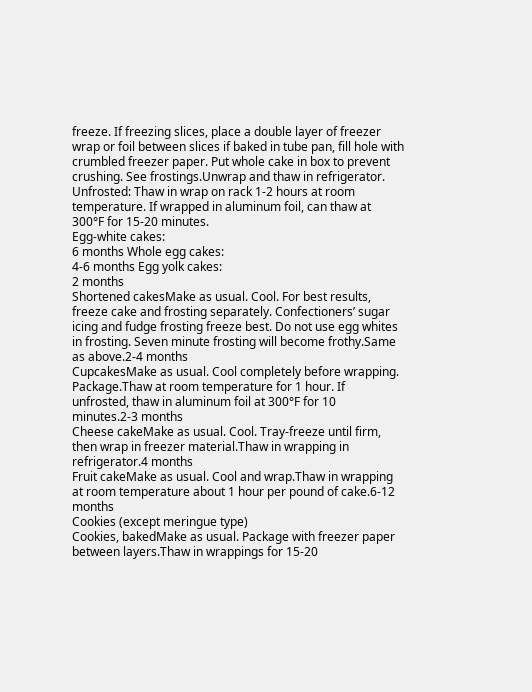freeze. If freezing slices, place a double layer of freezer wrap or foil between slices if baked in tube pan, fill hole with crumbled freezer paper. Put whole cake in box to prevent crushing. See frostings.Unwrap and thaw in refrigerator.
Unfrosted: Thaw in wrap on rack 1-2 hours at room temperature. If wrapped in aluminum foil, can thaw at 300°F for 15-20 minutes.
Egg-white cakes:
6 months Whole egg cakes:
4-6 months Egg yolk cakes:
2 months
Shortened cakesMake as usual. Cool. For best results, freeze cake and frosting separately. Confectioners’ sugar icing and fudge frosting freeze best. Do not use egg whites in frosting. Seven minute frosting will become frothy.Same as above.2-4 months
CupcakesMake as usual. Cool completely before wrapping. Package.Thaw at room temperature for 1 hour. If unfrosted, thaw in aluminum foil at 300°F for 10 minutes.2-3 months
Cheese cakeMake as usual. Cool. Tray-freeze until firm, then wrap in freezer material.Thaw in wrapping in refrigerator.4 months
Fruit cakeMake as usual. Cool and wrap.Thaw in wrapping at room temperature about 1 hour per pound of cake.6-12 months
Cookies (except meringue type)
Cookies, bakedMake as usual. Package with freezer paper between layers.Thaw in wrappings for 15-20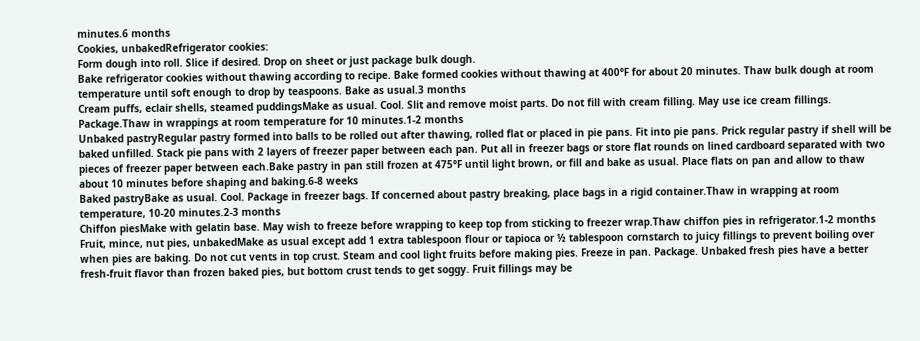minutes.6 months
Cookies, unbakedRefrigerator cookies:
Form dough into roll. Slice if desired. Drop on sheet or just package bulk dough.
Bake refrigerator cookies without thawing according to recipe. Bake formed cookies without thawing at 400°F for about 20 minutes. Thaw bulk dough at room temperature until soft enough to drop by teaspoons. Bake as usual.3 months
Cream puffs, eclair shells, steamed puddingsMake as usual. Cool. Slit and remove moist parts. Do not fill with cream filling. May use ice cream fillings. Package.Thaw in wrappings at room temperature for 10 minutes.1-2 months
Unbaked pastryRegular pastry formed into balls to be rolled out after thawing, rolled flat or placed in pie pans. Fit into pie pans. Prick regular pastry if shell will be baked unfilled. Stack pie pans with 2 layers of freezer paper between each pan. Put all in freezer bags or store flat rounds on lined cardboard separated with two pieces of freezer paper between each.Bake pastry in pan still frozen at 475°F until light brown, or fill and bake as usual. Place flats on pan and allow to thaw about 10 minutes before shaping and baking.6-8 weeks
Baked pastryBake as usual. Cool. Package in freezer bags. If concerned about pastry breaking, place bags in a rigid container.Thaw in wrapping at room temperature, 10-20 minutes.2-3 months
Chiffon piesMake with gelatin base. May wish to freeze before wrapping to keep top from sticking to freezer wrap.Thaw chiffon pies in refrigerator.1-2 months
Fruit, mince, nut pies, unbakedMake as usual except add 1 extra tablespoon flour or tapioca or ½ tablespoon cornstarch to juicy fillings to prevent boiling over when pies are baking. Do not cut vents in top crust. Steam and cool light fruits before making pies. Freeze in pan. Package. Unbaked fresh pies have a better fresh-fruit flavor than frozen baked pies, but bottom crust tends to get soggy. Fruit fillings may be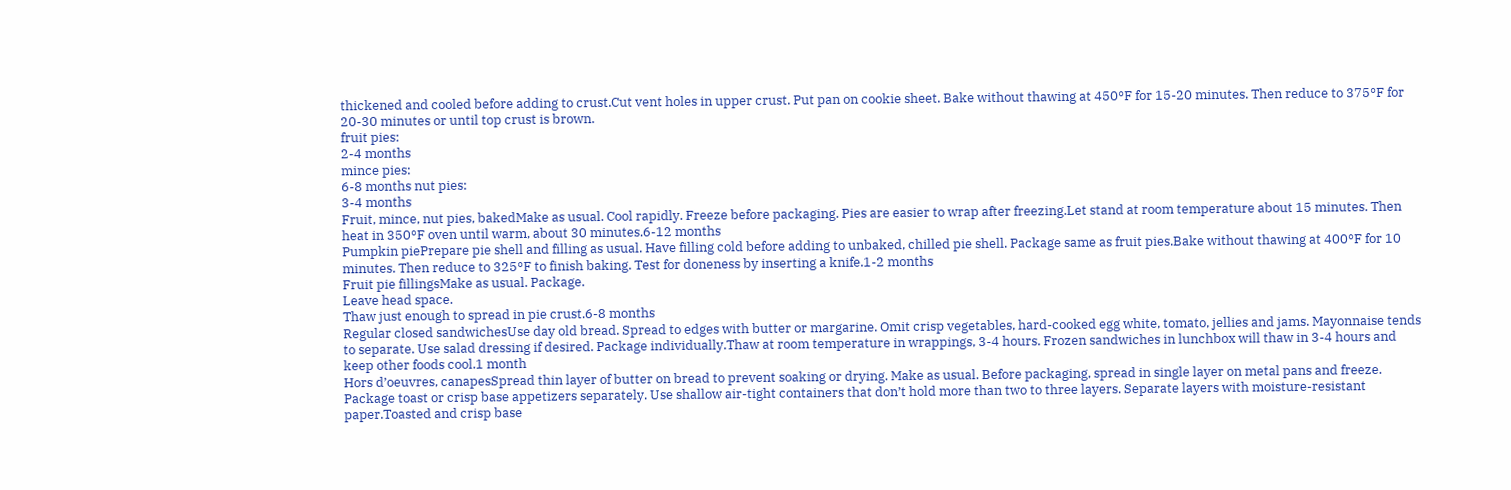thickened and cooled before adding to crust.Cut vent holes in upper crust. Put pan on cookie sheet. Bake without thawing at 450°F for 15-20 minutes. Then reduce to 375°F for
20-30 minutes or until top crust is brown.
fruit pies:
2-4 months
mince pies:
6-8 months nut pies:
3-4 months
Fruit, mince, nut pies, bakedMake as usual. Cool rapidly. Freeze before packaging. Pies are easier to wrap after freezing.Let stand at room temperature about 15 minutes. Then heat in 350°F oven until warm, about 30 minutes.6-12 months
Pumpkin piePrepare pie shell and filling as usual. Have filling cold before adding to unbaked, chilled pie shell. Package same as fruit pies.Bake without thawing at 400°F for 10 minutes. Then reduce to 325°F to finish baking. Test for doneness by inserting a knife.1-2 months
Fruit pie fillingsMake as usual. Package.
Leave head space.
Thaw just enough to spread in pie crust.6-8 months
Regular closed sandwichesUse day old bread. Spread to edges with butter or margarine. Omit crisp vegetables, hard-cooked egg white, tomato, jellies and jams. Mayonnaise tends to separate. Use salad dressing if desired. Package individually.Thaw at room temperature in wrappings, 3-4 hours. Frozen sandwiches in lunchbox will thaw in 3-4 hours and keep other foods cool.1 month
Hors d’oeuvres, canapesSpread thin layer of butter on bread to prevent soaking or drying. Make as usual. Before packaging, spread in single layer on metal pans and freeze. Package toast or crisp base appetizers separately. Use shallow air-tight containers that don’t hold more than two to three layers. Separate layers with moisture-resistant paper.Toasted and crisp base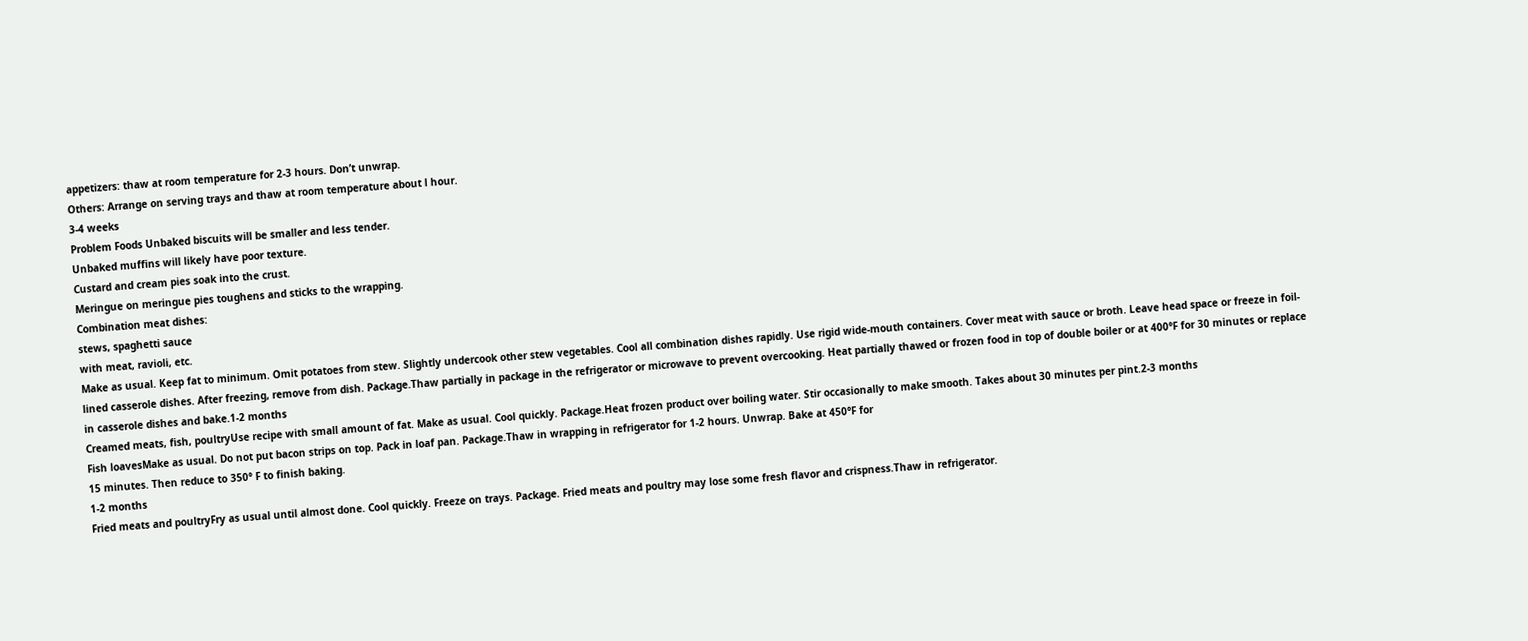appetizers: thaw at room temperature for 2-3 hours. Don’t unwrap.
Others: Arrange on serving trays and thaw at room temperature about l hour.
3-4 weeks
Problem Foods Unbaked biscuits will be smaller and less tender.
Unbaked muffins will likely have poor texture.
Custard and cream pies soak into the crust.
Meringue on meringue pies toughens and sticks to the wrapping.
Combination meat dishes:
stews, spaghetti sauce
with meat, ravioli, etc.
Make as usual. Keep fat to minimum. Omit potatoes from stew. Slightly undercook other stew vegetables. Cool all combination dishes rapidly. Use rigid wide-mouth containers. Cover meat with sauce or broth. Leave head space or freeze in foil-lined casserole dishes. After freezing, remove from dish. Package.Thaw partially in package in the refrigerator or microwave to prevent overcooking. Heat partially thawed or frozen food in top of double boiler or at 400°F for 30 minutes or replace in casserole dishes and bake.1-2 months
Creamed meats, fish, poultryUse recipe with small amount of fat. Make as usual. Cool quickly. Package.Heat frozen product over boiling water. Stir occasionally to make smooth. Takes about 30 minutes per pint.2-3 months
Fish loavesMake as usual. Do not put bacon strips on top. Pack in loaf pan. Package.Thaw in wrapping in refrigerator for 1-2 hours. Unwrap. Bake at 450°F for
15 minutes. Then reduce to 350° F to finish baking.
1-2 months
Fried meats and poultryFry as usual until almost done. Cool quickly. Freeze on trays. Package. Fried meats and poultry may lose some fresh flavor and crispness.Thaw in refrigerator.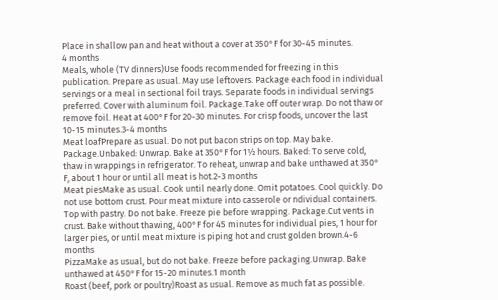Place in shallow pan and heat without a cover at 350°F for 30-45 minutes.
4 months
Meals, whole (TV dinners)Use foods recommended for freezing in this publication. Prepare as usual. May use leftovers. Package each food in individual servings or a meal in sectional foil trays. Separate foods in individual servings preferred. Cover with aluminum foil. Package.Take off outer wrap. Do not thaw or remove foil. Heat at 400°F for 20-30 minutes. For crisp foods, uncover the last 10-15 minutes.3-4 months
Meat loafPrepare as usual. Do not put bacon strips on top. May bake. Package.Unbaked: Unwrap. Bake at 350°F for 1½ hours. Baked: To serve cold, thaw in wrappings in refrigerator. To reheat, unwrap and bake unthawed at 350° F, about 1 hour or until all meat is hot.2-3 months
Meat piesMake as usual. Cook until nearly done. Omit potatoes. Cool quickly. Do not use bottom crust. Pour meat mixture into casserole or ndividual containers. Top with pastry. Do not bake. Freeze pie before wrapping. Package.Cut vents in crust. Bake without thawing, 400°F for 45 minutes for individual pies, 1 hour for larger pies, or until meat mixture is piping hot and crust golden brown.4-6 months
PizzaMake as usual, but do not bake. Freeze before packaging.Unwrap. Bake unthawed at 450°F for 15-20 minutes.1 month
Roast (beef, pork or poultry)Roast as usual. Remove as much fat as possible.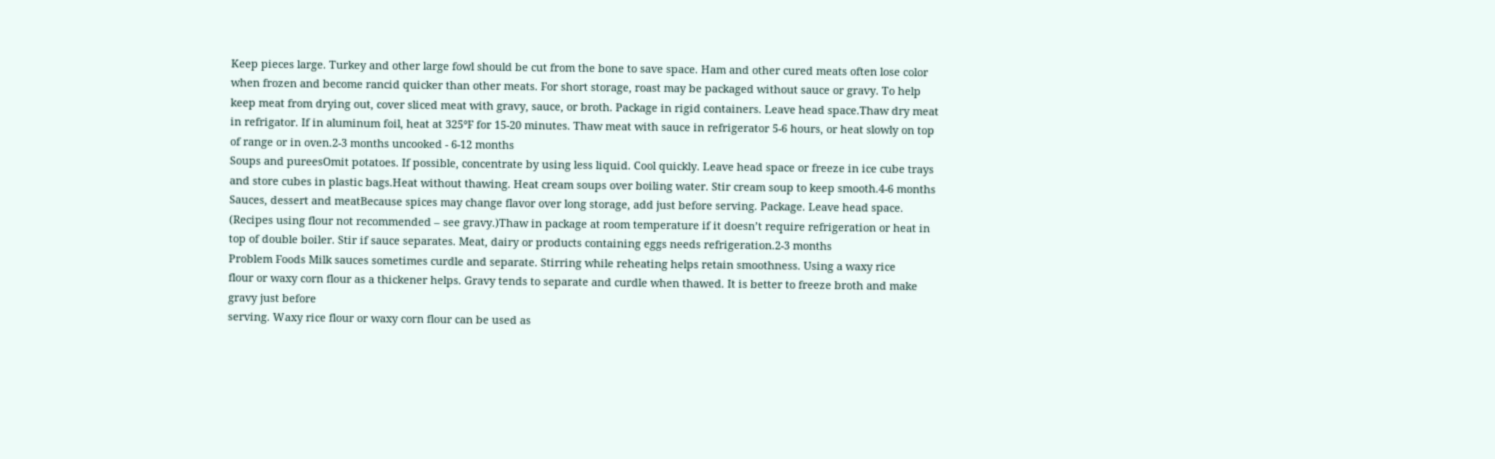Keep pieces large. Turkey and other large fowl should be cut from the bone to save space. Ham and other cured meats often lose color when frozen and become rancid quicker than other meats. For short storage, roast may be packaged without sauce or gravy. To help keep meat from drying out, cover sliced meat with gravy, sauce, or broth. Package in rigid containers. Leave head space.Thaw dry meat in refrigator. If in aluminum foil, heat at 325°F for 15-20 minutes. Thaw meat with sauce in refrigerator 5-6 hours, or heat slowly on top of range or in oven.2-3 months uncooked - 6-12 months
Soups and pureesOmit potatoes. If possible, concentrate by using less liquid. Cool quickly. Leave head space or freeze in ice cube trays and store cubes in plastic bags.Heat without thawing. Heat cream soups over boiling water. Stir cream soup to keep smooth.4-6 months
Sauces, dessert and meatBecause spices may change flavor over long storage, add just before serving. Package. Leave head space. (Recipes using flour not recommended – see gravy.)Thaw in package at room temperature if it doesn’t require refrigeration or heat in top of double boiler. Stir if sauce separates. Meat, dairy or products containing eggs needs refrigeration.2-3 months
Problem Foods Milk sauces sometimes curdle and separate. Stirring while reheating helps retain smoothness. Using a waxy rice
flour or waxy corn flour as a thickener helps. Gravy tends to separate and curdle when thawed. It is better to freeze broth and make gravy just before
serving. Waxy rice flour or waxy corn flour can be used as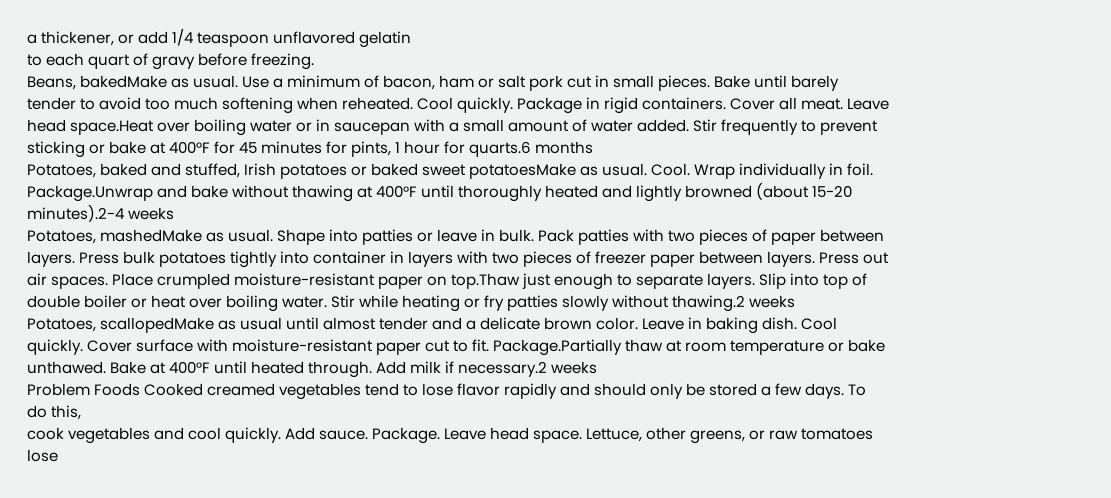a thickener, or add 1/4 teaspoon unflavored gelatin
to each quart of gravy before freezing.
Beans, bakedMake as usual. Use a minimum of bacon, ham or salt pork cut in small pieces. Bake until barely tender to avoid too much softening when reheated. Cool quickly. Package in rigid containers. Cover all meat. Leave head space.Heat over boiling water or in saucepan with a small amount of water added. Stir frequently to prevent sticking or bake at 400°F for 45 minutes for pints, 1 hour for quarts.6 months
Potatoes, baked and stuffed, Irish potatoes or baked sweet potatoesMake as usual. Cool. Wrap individually in foil. Package.Unwrap and bake without thawing at 400°F until thoroughly heated and lightly browned (about 15-20 minutes).2-4 weeks
Potatoes, mashedMake as usual. Shape into patties or leave in bulk. Pack patties with two pieces of paper between layers. Press bulk potatoes tightly into container in layers with two pieces of freezer paper between layers. Press out air spaces. Place crumpled moisture-resistant paper on top.Thaw just enough to separate layers. Slip into top of double boiler or heat over boiling water. Stir while heating or fry patties slowly without thawing.2 weeks
Potatoes, scallopedMake as usual until almost tender and a delicate brown color. Leave in baking dish. Cool quickly. Cover surface with moisture-resistant paper cut to fit. Package.Partially thaw at room temperature or bake unthawed. Bake at 400°F until heated through. Add milk if necessary.2 weeks
Problem Foods Cooked creamed vegetables tend to lose flavor rapidly and should only be stored a few days. To do this,
cook vegetables and cool quickly. Add sauce. Package. Leave head space. Lettuce, other greens, or raw tomatoes lose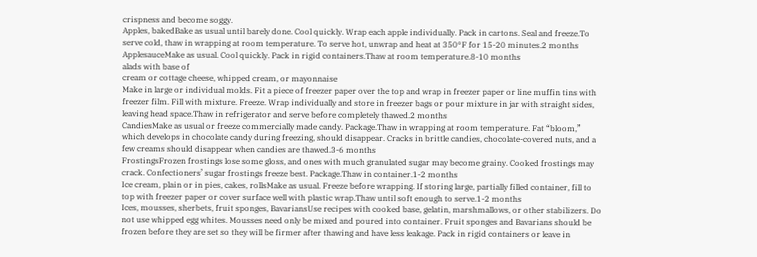crispness and become soggy.
Apples, bakedBake as usual until barely done. Cool quickly. Wrap each apple individually. Pack in cartons. Seal and freeze.To serve cold, thaw in wrapping at room temperature. To serve hot, unwrap and heat at 350°F for 15-20 minutes.2 months
ApplesauceMake as usual. Cool quickly. Pack in rigid containers.Thaw at room temperature.8-10 months
alads with base of
cream or cottage cheese, whipped cream, or mayonnaise
Make in large or individual molds. Fit a piece of freezer paper over the top and wrap in freezer paper or line muffin tins with freezer film. Fill with mixture. Freeze. Wrap individually and store in freezer bags or pour mixture in jar with straight sides, leaving head space.Thaw in refrigerator and serve before completely thawed.2 months
CandiesMake as usual or freeze commercially made candy. Package.Thaw in wrapping at room temperature. Fat “bloom,” which develops in chocolate candy during freezing, should disappear. Cracks in brittle candies, chocolate-covered nuts, and a few creams should disappear when candies are thawed.3-6 months
FrostingsFrozen frostings lose some gloss, and ones with much granulated sugar may become grainy. Cooked frostings may crack. Confectioners’ sugar frostings freeze best. Package.Thaw in container.1-2 months
Ice cream, plain or in pies, cakes, rollsMake as usual. Freeze before wrapping. If storing large, partially filled container, fill to top with freezer paper or cover surface well with plastic wrap.Thaw until soft enough to serve.1-2 months
Ices, mousses, sherbets, fruit sponges, BavariansUse recipes with cooked base, gelatin, marshmallows, or other stabilizers. Do not use whipped egg whites. Mousses need only be mixed and poured into container. Fruit sponges and Bavarians should be frozen before they are set so they will be firmer after thawing and have less leakage. Pack in rigid containers or leave in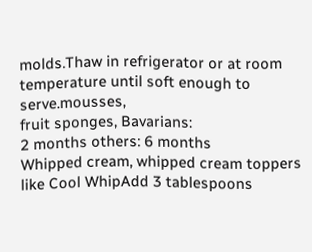molds.Thaw in refrigerator or at room temperature until soft enough to serve.mousses,
fruit sponges, Bavarians:
2 months others: 6 months
Whipped cream, whipped cream toppers like Cool WhipAdd 3 tablespoons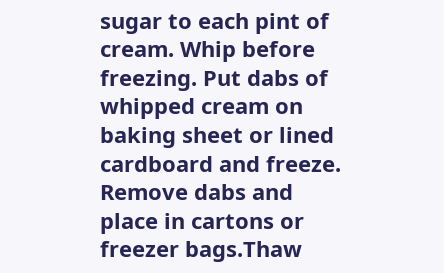sugar to each pint of cream. Whip before freezing. Put dabs of whipped cream on baking sheet or lined cardboard and freeze. Remove dabs and place in cartons or freezer bags.Thaw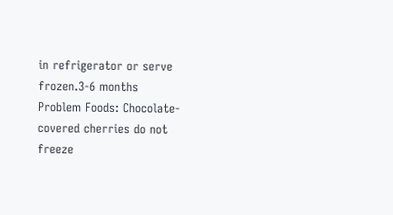in refrigerator or serve frozen.3-6 months
Problem Foods: Chocolate-covered cherries do not freeze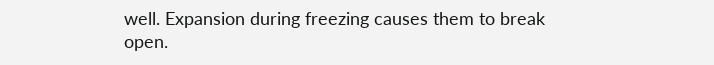well. Expansion during freezing causes them to break open.